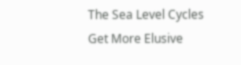The Sea Level Cycles Get More Elusive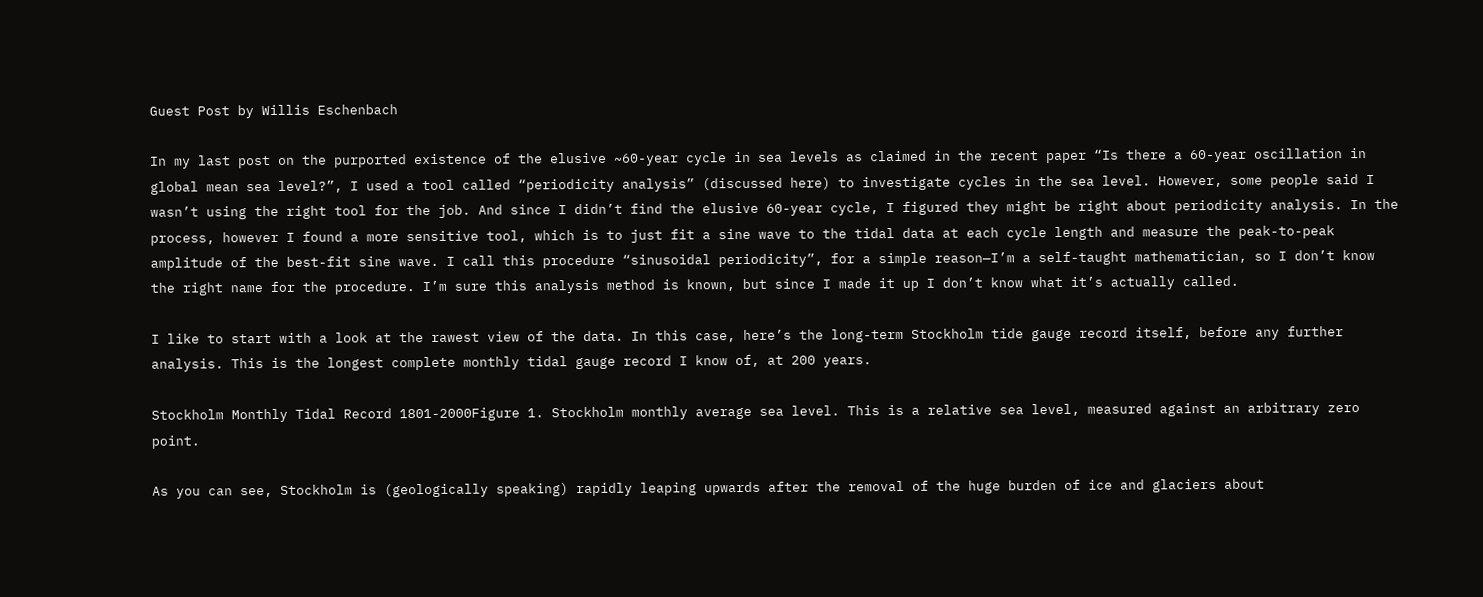Guest Post by Willis Eschenbach

In my last post on the purported existence of the elusive ~60-year cycle in sea levels as claimed in the recent paper “Is there a 60-year oscillation in global mean sea level?”, I used a tool called “periodicity analysis” (discussed here) to investigate cycles in the sea level. However, some people said I wasn’t using the right tool for the job. And since I didn’t find the elusive 60-year cycle, I figured they might be right about periodicity analysis. In the process, however I found a more sensitive tool, which is to just fit a sine wave to the tidal data at each cycle length and measure the peak-to-peak amplitude of the best-fit sine wave. I call this procedure “sinusoidal periodicity”, for a simple reason—I’m a self-taught mathematician, so I don’t know the right name for the procedure. I’m sure this analysis method is known, but since I made it up I don’t know what it’s actually called.

I like to start with a look at the rawest view of the data. In this case, here’s the long-term Stockholm tide gauge record itself, before any further analysis. This is the longest complete monthly tidal gauge record I know of, at 200 years.

Stockholm Monthly Tidal Record 1801-2000Figure 1. Stockholm monthly average sea level. This is a relative sea level, measured against an arbitrary zero point.

As you can see, Stockholm is (geologically speaking) rapidly leaping upwards after the removal of the huge burden of ice and glaciers about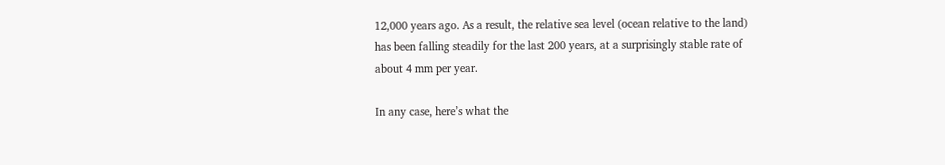12,000 years ago. As a result, the relative sea level (ocean relative to the land) has been falling steadily for the last 200 years, at a surprisingly stable rate of about 4 mm per year.

In any case, here’s what the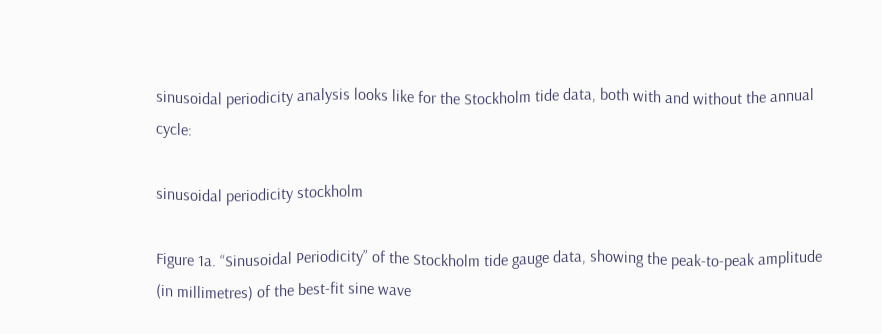sinusoidal periodicity analysis looks like for the Stockholm tide data, both with and without the annual cycle:

sinusoidal periodicity stockholm

Figure 1a. “Sinusoidal Periodicity” of the Stockholm tide gauge data, showing the peak-to-peak amplitude (in millimetres) of the best-fit sine wave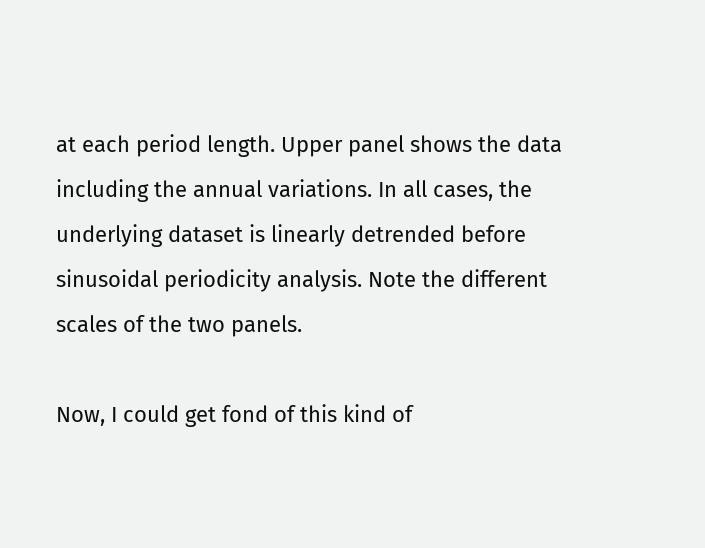at each period length. Upper panel shows the data including the annual variations. In all cases, the underlying dataset is linearly detrended before sinusoidal periodicity analysis. Note the different scales of the two panels.

Now, I could get fond of this kind of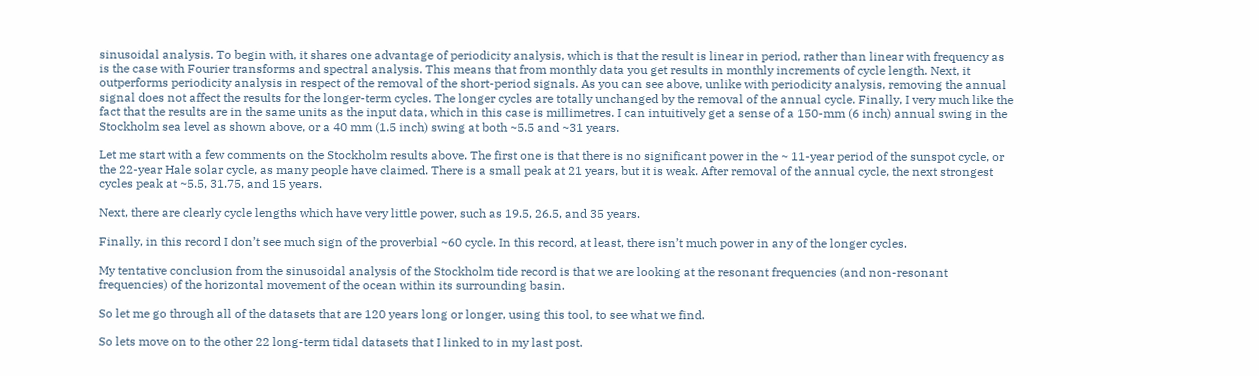sinusoidal analysis. To begin with, it shares one advantage of periodicity analysis, which is that the result is linear in period, rather than linear with frequency as is the case with Fourier transforms and spectral analysis. This means that from monthly data you get results in monthly increments of cycle length. Next, it outperforms periodicity analysis in respect of the removal of the short-period signals. As you can see above, unlike with periodicity analysis, removing the annual signal does not affect the results for the longer-term cycles. The longer cycles are totally unchanged by the removal of the annual cycle. Finally, I very much like the fact that the results are in the same units as the input data, which in this case is millimetres. I can intuitively get a sense of a 150-mm (6 inch) annual swing in the Stockholm sea level as shown above, or a 40 mm (1.5 inch) swing at both ~5.5 and ~31 years.

Let me start with a few comments on the Stockholm results above. The first one is that there is no significant power in the ~ 11-year period of the sunspot cycle, or the 22-year Hale solar cycle, as many people have claimed. There is a small peak at 21 years, but it is weak. After removal of the annual cycle, the next strongest cycles peak at ~5.5, 31.75, and 15 years.

Next, there are clearly cycle lengths which have very little power, such as 19.5, 26.5, and 35 years.

Finally, in this record I don’t see much sign of the proverbial ~60 cycle. In this record, at least, there isn’t much power in any of the longer cycles.

My tentative conclusion from the sinusoidal analysis of the Stockholm tide record is that we are looking at the resonant frequencies (and non-resonant frequencies) of the horizontal movement of the ocean within its surrounding basin.

So let me go through all of the datasets that are 120 years long or longer, using this tool, to see what we find.

So lets move on to the other 22 long-term tidal datasets that I linked to in my last post.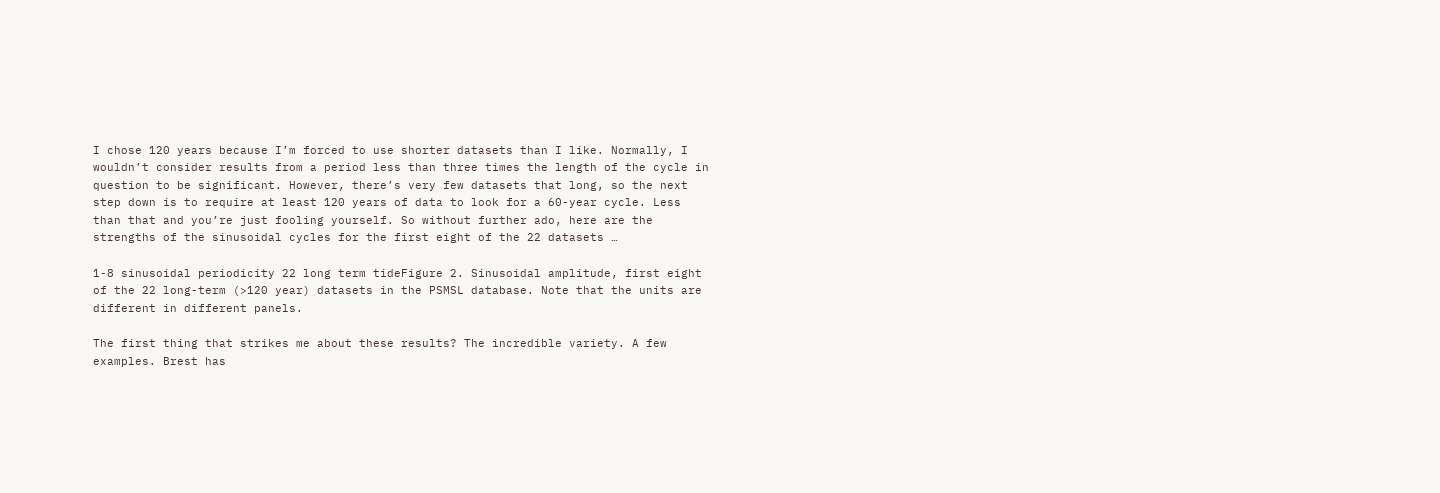I chose 120 years because I’m forced to use shorter datasets than I like. Normally, I wouldn’t consider results from a period less than three times the length of the cycle in question to be significant. However, there’s very few datasets that long, so the next step down is to require at least 120 years of data to look for a 60-year cycle. Less than that and you’re just fooling yourself. So without further ado, here are the strengths of the sinusoidal cycles for the first eight of the 22 datasets …

1-8 sinusoidal periodicity 22 long term tideFigure 2. Sinusoidal amplitude, first eight of the 22 long-term (>120 year) datasets in the PSMSL database. Note that the units are different in different panels.

The first thing that strikes me about these results? The incredible variety. A few examples. Brest has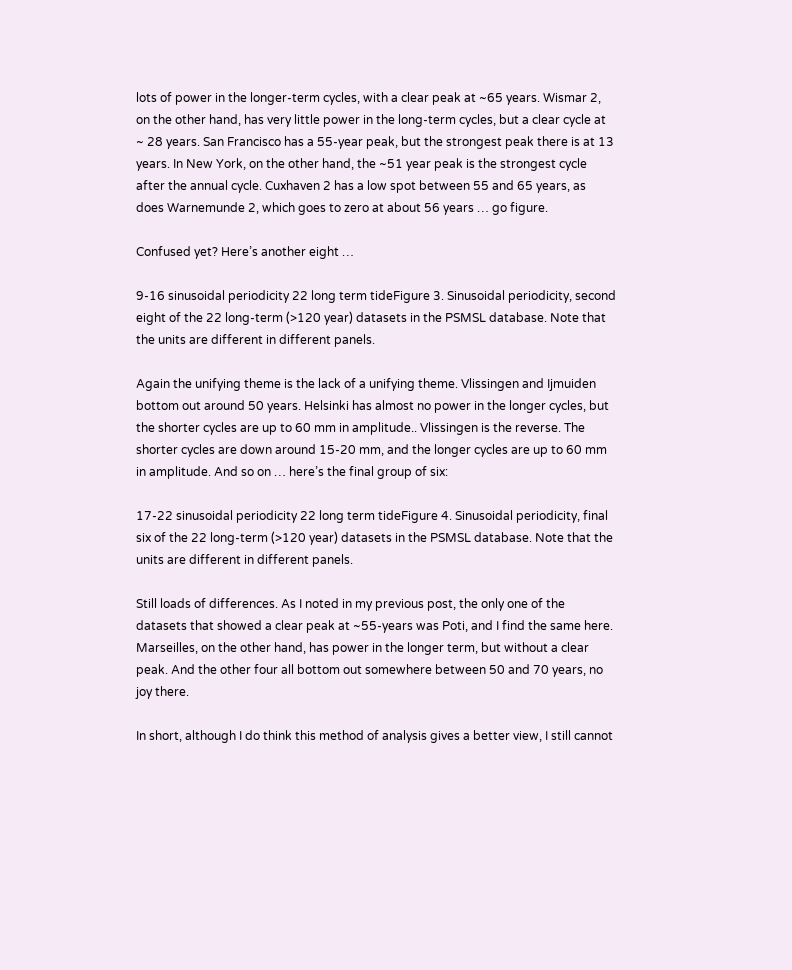lots of power in the longer-term cycles, with a clear peak at ~65 years. Wismar 2, on the other hand, has very little power in the long-term cycles, but a clear cycle at ~ 28 years. San Francisco has a 55-year peak, but the strongest peak there is at 13 years. In New York, on the other hand, the ~51 year peak is the strongest cycle after the annual cycle. Cuxhaven 2 has a low spot between 55 and 65 years, as does Warnemunde 2, which goes to zero at about 56 years … go figure.

Confused yet? Here’s another eight …

9-16 sinusoidal periodicity 22 long term tideFigure 3. Sinusoidal periodicity, second eight of the 22 long-term (>120 year) datasets in the PSMSL database. Note that the units are different in different panels.

Again the unifying theme is the lack of a unifying theme. Vlissingen and Ijmuiden bottom out around 50 years. Helsinki has almost no power in the longer cycles, but the shorter cycles are up to 60 mm in amplitude.. Vlissingen is the reverse. The shorter cycles are down around 15-20 mm, and the longer cycles are up to 60 mm in amplitude. And so on … here’s the final group of six:

17-22 sinusoidal periodicity 22 long term tideFigure 4. Sinusoidal periodicity, final six of the 22 long-term (>120 year) datasets in the PSMSL database. Note that the units are different in different panels.

Still loads of differences. As I noted in my previous post, the only one of the datasets that showed a clear peak at ~55-years was Poti, and I find the same here. Marseilles, on the other hand, has power in the longer term, but without a clear peak. And the other four all bottom out somewhere between 50 and 70 years, no joy there.

In short, although I do think this method of analysis gives a better view, I still cannot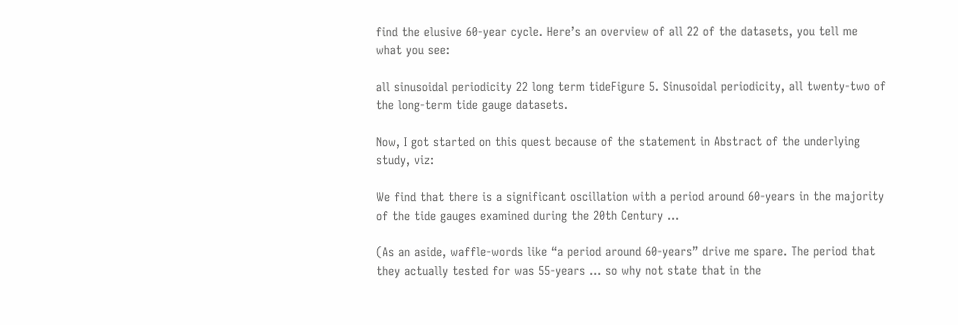find the elusive 60-year cycle. Here’s an overview of all 22 of the datasets, you tell me what you see:

all sinusoidal periodicity 22 long term tideFigure 5. Sinusoidal periodicity, all twenty-two of the long-term tide gauge datasets.

Now, I got started on this quest because of the statement in Abstract of the underlying study, viz:

We find that there is a significant oscillation with a period around 60-years in the majority of the tide gauges examined during the 20th Century …

(As an aside, waffle-words like “a period around 60-years” drive me spare. The period that they actually tested for was 55-years … so why not state that in the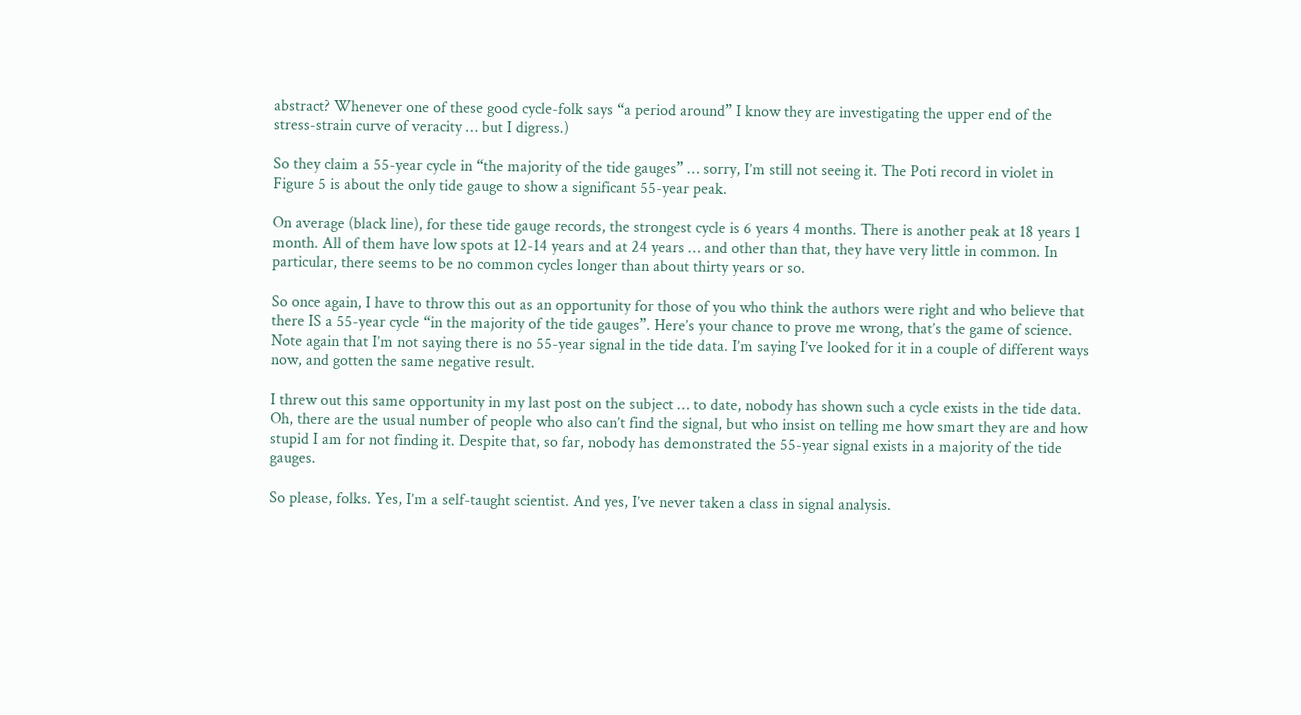abstract? Whenever one of these good cycle-folk says “a period around” I know they are investigating the upper end of the stress-strain curve of veracity … but I digress.)

So they claim a 55-year cycle in “the majority of the tide gauges” … sorry, I’m still not seeing it. The Poti record in violet in Figure 5 is about the only tide gauge to show a significant 55-year peak.

On average (black line), for these tide gauge records, the strongest cycle is 6 years 4 months. There is another peak at 18 years 1 month. All of them have low spots at 12-14 years and at 24 years … and other than that, they have very little in common. In particular, there seems to be no common cycles longer than about thirty years or so.

So once again, I have to throw this out as an opportunity for those of you who think the authors were right and who believe that there IS a 55-year cycle “in the majority of the tide gauges”. Here’s your chance to prove me wrong, that’s the game of science. Note again that I’m not saying there is no 55-year signal in the tide data. I’m saying I’ve looked for it in a couple of different ways now, and gotten the same negative result.

I threw out this same opportunity in my last post on the subject … to date, nobody has shown such a cycle exists in the tide data. Oh, there are the usual number of people who also can’t find the signal, but who insist on telling me how smart they are and how stupid I am for not finding it. Despite that, so far, nobody has demonstrated the 55-year signal exists in a majority of the tide gauges.

So please, folks. Yes, I’m a self-taught scientist. And yes, I’ve never taken a class in signal analysis.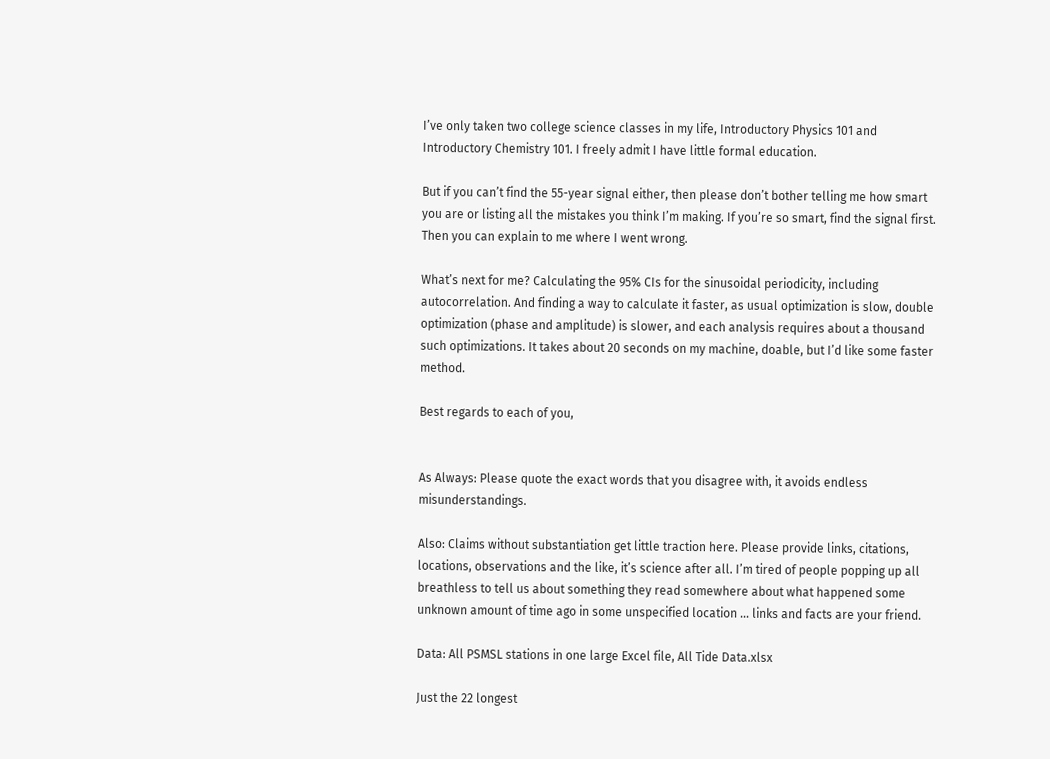I’ve only taken two college science classes in my life, Introductory Physics 101 and Introductory Chemistry 101. I freely admit I have little formal education.

But if you can’t find the 55-year signal either, then please don’t bother telling me how smart you are or listing all the mistakes you think I’m making. If you’re so smart, find the signal first. Then you can explain to me where I went wrong.

What’s next for me? Calculating the 95% CIs for the sinusoidal periodicity, including autocorrelation. And finding a way to calculate it faster, as usual optimization is slow, double optimization (phase and amplitude) is slower, and each analysis requires about a thousand such optimizations. It takes about 20 seconds on my machine, doable, but I’d like some faster method.

Best regards to each of you,


As Always: Please quote the exact words that you disagree with, it avoids endless misunderstandings.

Also: Claims without substantiation get little traction here. Please provide links, citations, locations, observations and the like, it’s science after all. I’m tired of people popping up all breathless to tell us about something they read somewhere about what happened some unknown amount of time ago in some unspecified location … links and facts are your friend.

Data: All PSMSL stations in one large Excel file, All Tide Data.xlsx

Just the 22 longest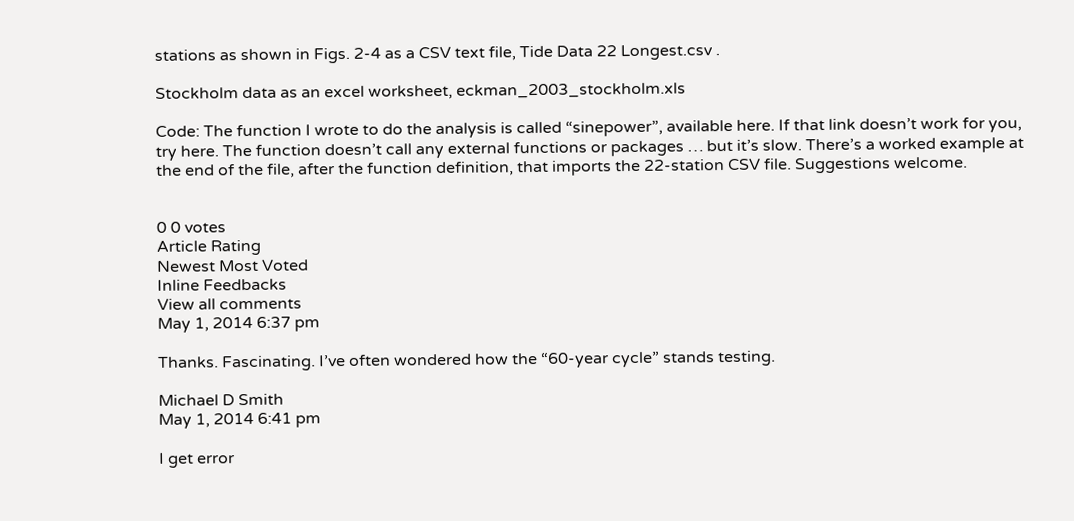stations as shown in Figs. 2-4 as a CSV text file, Tide Data 22 Longest.csv .

Stockholm data as an excel worksheet, eckman_2003_stockholm.xls

Code: The function I wrote to do the analysis is called “sinepower”, available here. If that link doesn’t work for you, try here. The function doesn’t call any external functions or packages … but it’s slow. There’s a worked example at the end of the file, after the function definition, that imports the 22-station CSV file. Suggestions welcome.


0 0 votes
Article Rating
Newest Most Voted
Inline Feedbacks
View all comments
May 1, 2014 6:37 pm

Thanks. Fascinating. I’ve often wondered how the “60-year cycle” stands testing.

Michael D Smith
May 1, 2014 6:41 pm

I get error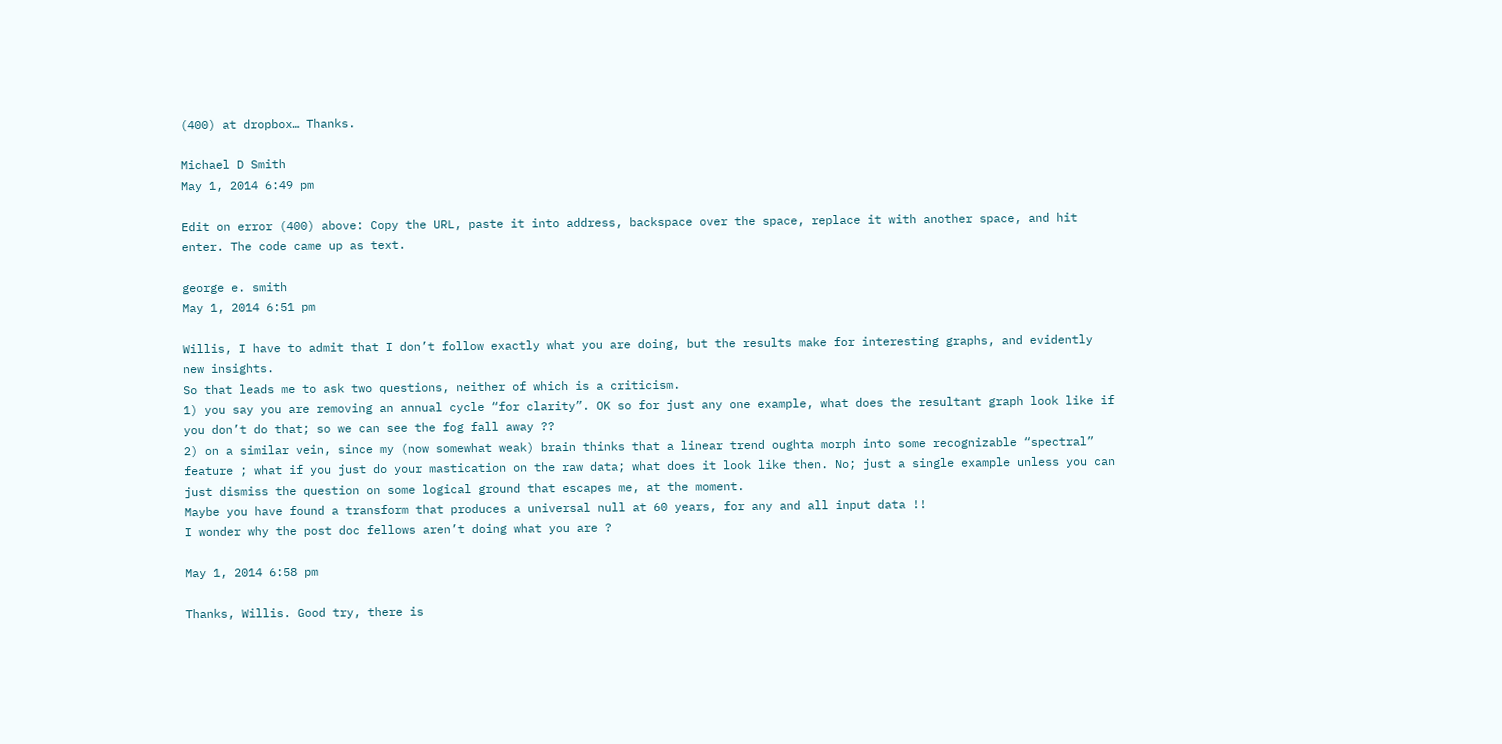(400) at dropbox… Thanks.

Michael D Smith
May 1, 2014 6:49 pm

Edit on error (400) above: Copy the URL, paste it into address, backspace over the space, replace it with another space, and hit enter. The code came up as text.

george e. smith
May 1, 2014 6:51 pm

Willis, I have to admit that I don’t follow exactly what you are doing, but the results make for interesting graphs, and evidently new insights.
So that leads me to ask two questions, neither of which is a criticism.
1) you say you are removing an annual cycle “for clarity”. OK so for just any one example, what does the resultant graph look like if you don’t do that; so we can see the fog fall away ??
2) on a similar vein, since my (now somewhat weak) brain thinks that a linear trend oughta morph into some recognizable “spectral” feature ; what if you just do your mastication on the raw data; what does it look like then. No; just a single example unless you can just dismiss the question on some logical ground that escapes me, at the moment.
Maybe you have found a transform that produces a universal null at 60 years, for any and all input data !!
I wonder why the post doc fellows aren’t doing what you are ?

May 1, 2014 6:58 pm

Thanks, Willis. Good try, there is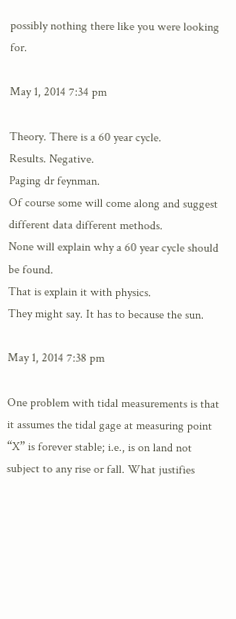possibly nothing there like you were looking for.

May 1, 2014 7:34 pm

Theory. There is a 60 year cycle.
Results. Negative.
Paging dr feynman.
Of course some will come along and suggest different data different methods.
None will explain why a 60 year cycle should be found.
That is explain it with physics.
They might say. It has to because the sun.

May 1, 2014 7:38 pm

One problem with tidal measurements is that it assumes the tidal gage at measuring point “X” is forever stable; i.e., is on land not subject to any rise or fall. What justifies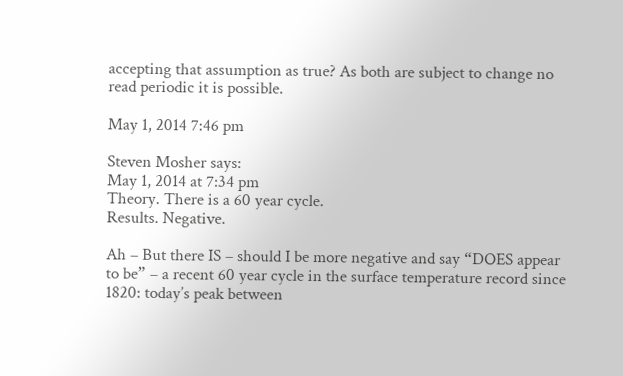accepting that assumption as true? As both are subject to change no read periodic it is possible.

May 1, 2014 7:46 pm

Steven Mosher says:
May 1, 2014 at 7:34 pm
Theory. There is a 60 year cycle.
Results. Negative.

Ah – But there IS – should I be more negative and say “DOES appear to be” – a recent 60 year cycle in the surface temperature record since 1820: today’s peak between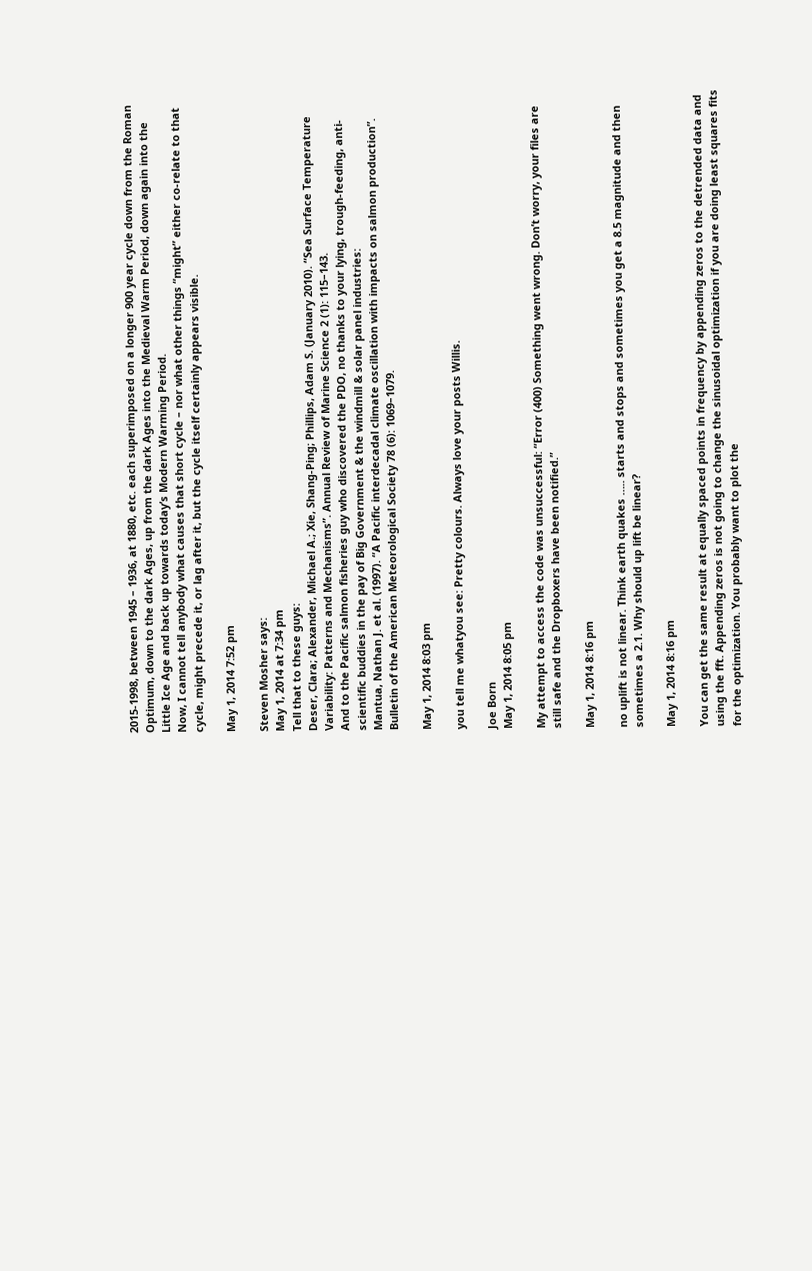2015-1998, between 1945 – 1936, at 1880, etc. each superimposed on a longer 900 year cycle down from the Roman Optimum, down to the dark Ages, up from the dark Ages into the Medieval Warm Period, down again into the Little Ice Age and back up towards today’s Modern Warming Period.
Now, I cannot tell anybody what causes that short cycle – nor what other things “might” either co-relate to that cycle, might precede it, or lag after it, but the cycle itself certainly appears visible.

May 1, 2014 7:52 pm

Steven Mosher says:
May 1, 2014 at 7:34 pm
Tell that to these guys:
Deser, Clara; Alexander, Michael A.; Xie, Shang-Ping; Phillips, Adam S. (January 2010). “Sea Surface Temperature Variability: Patterns and Mechanisms”. Annual Review of Marine Science 2 (1): 115–143.
And to the Pacific salmon fisheries guy who discovered the PDO, no thanks to your lying, trough-feeding, anti-scientific buddies in the pay of Big Government & the windmill & solar panel industries:
Mantua, Nathan J. et al. (1997). “A Pacific interdecadal climate oscillation with impacts on salmon production”. Bulletin of the American Meteorological Society 78 (6): 1069–1079.

May 1, 2014 8:03 pm

you tell me whatyou see: Pretty colours. Always love your posts Willis.

Joe Born
May 1, 2014 8:05 pm

My attempt to access the code was unsuccessful: “Error (400) Something went wrong. Don’t worry, your files are still safe and the Dropboxers have been notified.”

May 1, 2014 8:16 pm

no uplift is not linear. Think earth quakes ….. starts and stops and sometimes you get a 8.5 magnitude and then sometimes a 2.1. Why should up lift be linear?

May 1, 2014 8:16 pm

You can get the same result at equally spaced points in frequency by appending zeros to the detrended data and using the fft. Appending zeros is not going to change the sinusoidal optimization if you are doing least squares fits for the optimization. You probably want to plot the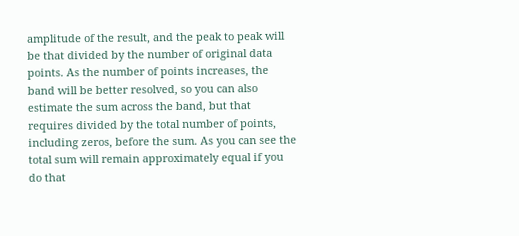amplitude of the result, and the peak to peak will be that divided by the number of original data points. As the number of points increases, the band will be better resolved, so you can also estimate the sum across the band, but that requires divided by the total number of points, including zeros, before the sum. As you can see the total sum will remain approximately equal if you do that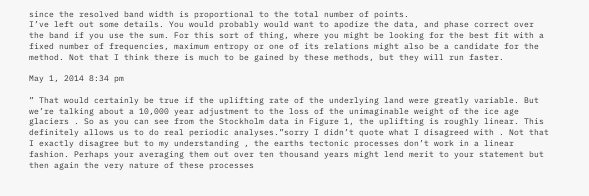since the resolved band width is proportional to the total number of points.
I’ve left out some details. You would probably would want to apodize the data, and phase correct over the band if you use the sum. For this sort of thing, where you might be looking for the best fit with a fixed number of frequencies, maximum entropy or one of its relations might also be a candidate for the method. Not that I think there is much to be gained by these methods, but they will run faster.

May 1, 2014 8:34 pm

” That would certainly be true if the uplifting rate of the underlying land were greatly variable. But we’re talking about a 10,000 year adjustment to the loss of the unimaginable weight of the ice age glaciers . So as you can see from the Stockholm data in Figure 1, the uplifting is roughly linear. This definitely allows us to do real periodic analyses.”sorry I didn’t quote what I disagreed with . Not that I exactly disagree but to my understanding , the earths tectonic processes don’t work in a linear fashion. Perhaps your averaging them out over ten thousand years might lend merit to your statement but then again the very nature of these processes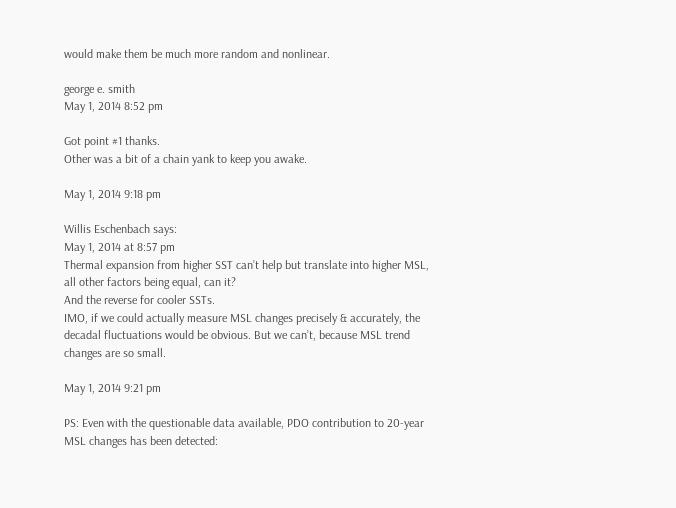would make them be much more random and nonlinear.

george e. smith
May 1, 2014 8:52 pm

Got point #1 thanks.
Other was a bit of a chain yank to keep you awake.

May 1, 2014 9:18 pm

Willis Eschenbach says:
May 1, 2014 at 8:57 pm
Thermal expansion from higher SST can’t help but translate into higher MSL, all other factors being equal, can it?
And the reverse for cooler SSTs.
IMO, if we could actually measure MSL changes precisely & accurately, the decadal fluctuations would be obvious. But we can’t, because MSL trend changes are so small.

May 1, 2014 9:21 pm

PS: Even with the questionable data available, PDO contribution to 20-year MSL changes has been detected: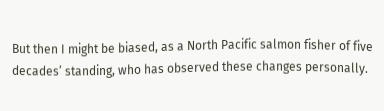But then I might be biased, as a North Pacific salmon fisher of five decades’ standing, who has observed these changes personally.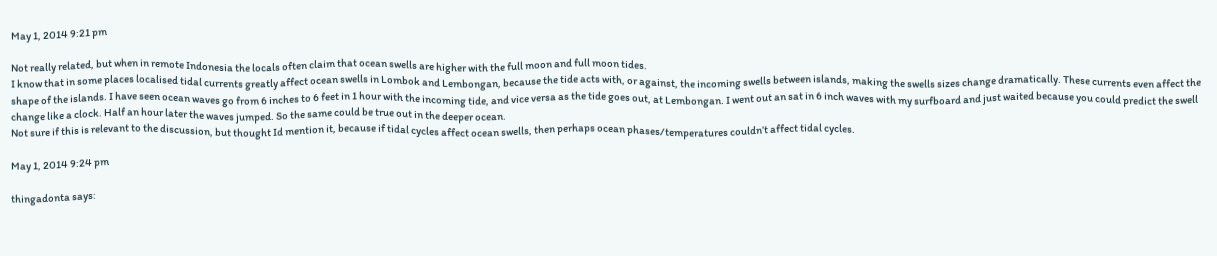May 1, 2014 9:21 pm

Not really related, but when in remote Indonesia the locals often claim that ocean swells are higher with the full moon and full moon tides.
I know that in some places localised tidal currents greatly affect ocean swells in Lombok and Lembongan, because the tide acts with, or against, the incoming swells between islands, making the swells sizes change dramatically. These currents even affect the shape of the islands. I have seen ocean waves go from 6 inches to 6 feet in 1 hour with the incoming tide, and vice versa as the tide goes out, at Lembongan. I went out an sat in 6 inch waves with my surfboard and just waited because you could predict the swell change like a clock. Half an hour later the waves jumped. So the same could be true out in the deeper ocean.
Not sure if this is relevant to the discussion, but thought Id mention it, because if tidal cycles affect ocean swells, then perhaps ocean phases/temperatures couldn’t affect tidal cycles.

May 1, 2014 9:24 pm

thingadonta says: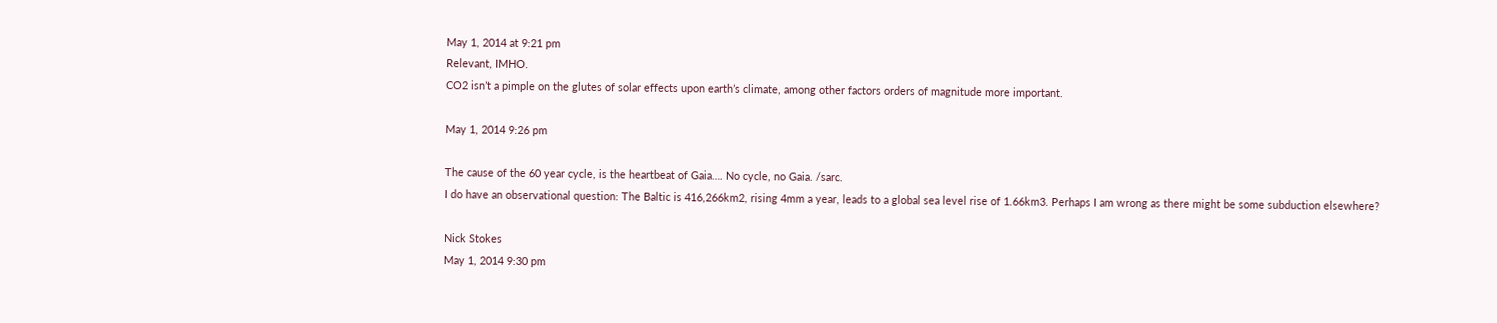May 1, 2014 at 9:21 pm
Relevant, IMHO.
CO2 isn’t a pimple on the glutes of solar effects upon earth’s climate, among other factors orders of magnitude more important.

May 1, 2014 9:26 pm

The cause of the 60 year cycle, is the heartbeat of Gaia…. No cycle, no Gaia. /sarc.
I do have an observational question: The Baltic is 416,266km2, rising 4mm a year, leads to a global sea level rise of 1.66km3. Perhaps I am wrong as there might be some subduction elsewhere?

Nick Stokes
May 1, 2014 9:30 pm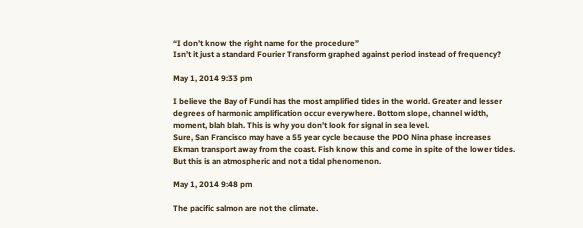“I don’t know the right name for the procedure”
Isn’t it just a standard Fourier Transform graphed against period instead of frequency?

May 1, 2014 9:33 pm

I believe the Bay of Fundi has the most amplified tides in the world. Greater and lesser degrees of harmonic amplification occur everywhere. Bottom slope, channel width, moment, blah blah. This is why you don’t look for signal in sea level.
Sure, San Francisco may have a 55 year cycle because the PDO Nina phase increases Ekman transport away from the coast. Fish know this and come in spite of the lower tides. But this is an atmospheric and not a tidal phenomenon.

May 1, 2014 9:48 pm

The pacific salmon are not the climate.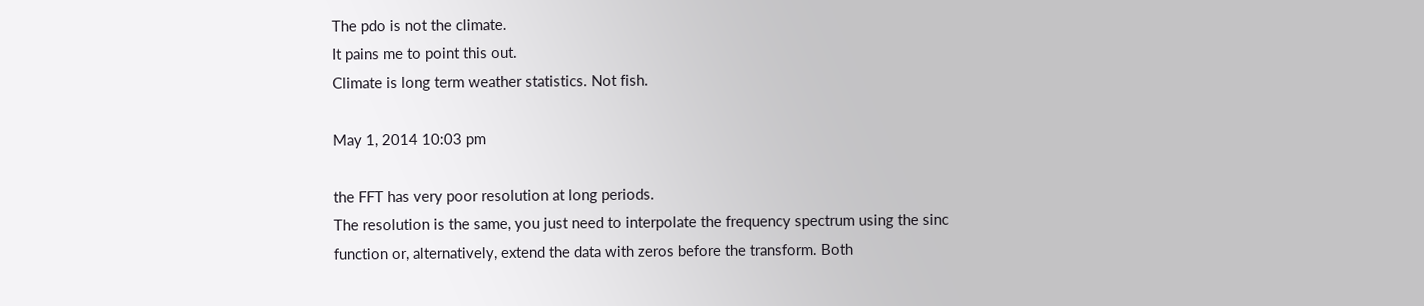The pdo is not the climate.
It pains me to point this out.
Climate is long term weather statistics. Not fish.

May 1, 2014 10:03 pm

the FFT has very poor resolution at long periods.
The resolution is the same, you just need to interpolate the frequency spectrum using the sinc function or, alternatively, extend the data with zeros before the transform. Both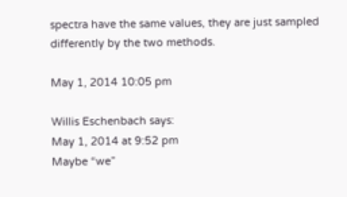spectra have the same values, they are just sampled differently by the two methods.

May 1, 2014 10:05 pm

Willis Eschenbach says:
May 1, 2014 at 9:52 pm
Maybe “we”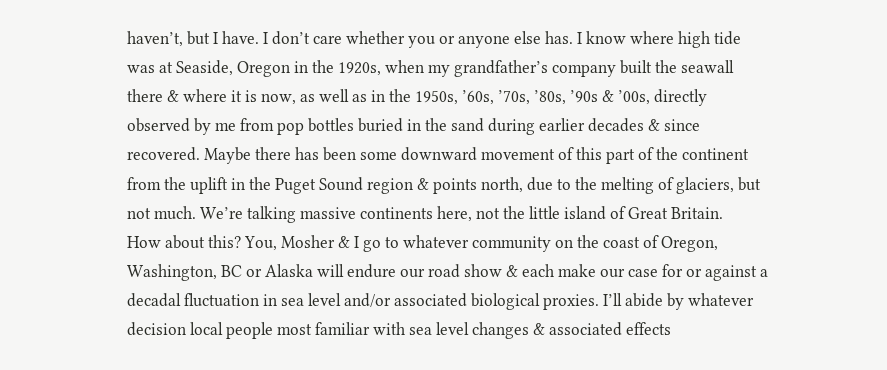haven’t, but I have. I don’t care whether you or anyone else has. I know where high tide was at Seaside, Oregon in the 1920s, when my grandfather’s company built the seawall there & where it is now, as well as in the 1950s, ’60s, ’70s, ’80s, ’90s & ’00s, directly observed by me from pop bottles buried in the sand during earlier decades & since recovered. Maybe there has been some downward movement of this part of the continent from the uplift in the Puget Sound region & points north, due to the melting of glaciers, but not much. We’re talking massive continents here, not the little island of Great Britain.
How about this? You, Mosher & I go to whatever community on the coast of Oregon, Washington, BC or Alaska will endure our road show & each make our case for or against a decadal fluctuation in sea level and/or associated biological proxies. I’ll abide by whatever decision local people most familiar with sea level changes & associated effects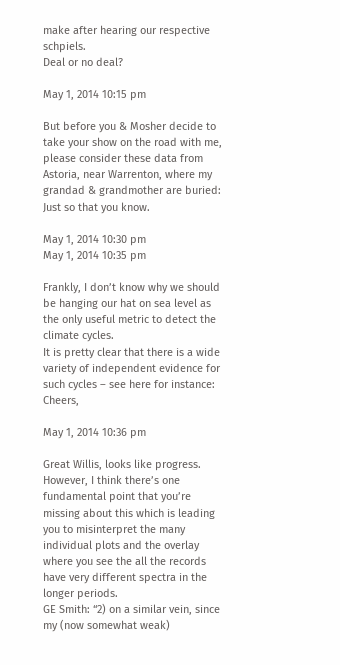make after hearing our respective schpiels.
Deal or no deal?

May 1, 2014 10:15 pm

But before you & Mosher decide to take your show on the road with me, please consider these data from Astoria, near Warrenton, where my grandad & grandmother are buried:
Just so that you know.

May 1, 2014 10:30 pm
May 1, 2014 10:35 pm

Frankly, I don’t know why we should be hanging our hat on sea level as the only useful metric to detect the climate cycles.
It is pretty clear that there is a wide variety of independent evidence for such cycles – see here for instance:
Cheers,

May 1, 2014 10:36 pm

Great Willis, looks like progress.
However, I think there’s one fundamental point that you’re missing about this which is leading you to misinterpret the many individual plots and the overlay where you see the all the records have very different spectra in the longer periods.
GE Smith: “2) on a similar vein, since my (now somewhat weak)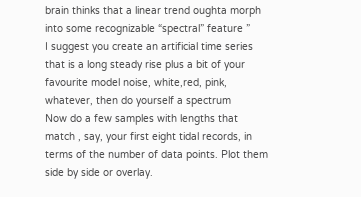brain thinks that a linear trend oughta morph into some recognizable “spectral” feature ”
I suggest you create an artificial time series that is a long steady rise plus a bit of your favourite model noise, white,red, pink, whatever, then do yourself a spectrum
Now do a few samples with lengths that match , say, your first eight tidal records, in terms of the number of data points. Plot them side by side or overlay.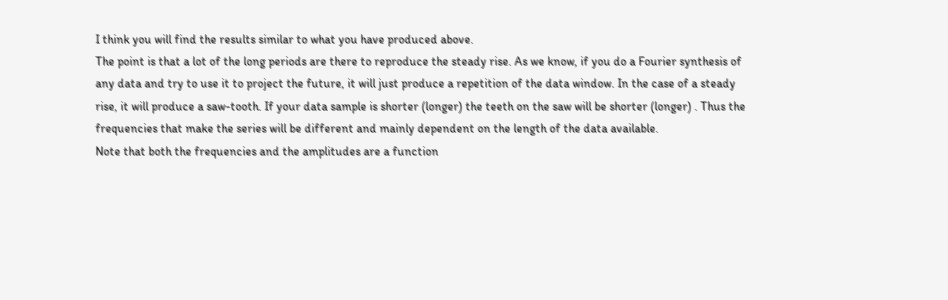I think you will find the results similar to what you have produced above.
The point is that a lot of the long periods are there to reproduce the steady rise. As we know, if you do a Fourier synthesis of any data and try to use it to project the future, it will just produce a repetition of the data window. In the case of a steady rise, it will produce a saw-tooth. If your data sample is shorter (longer) the teeth on the saw will be shorter (longer) . Thus the frequencies that make the series will be different and mainly dependent on the length of the data available.
Note that both the frequencies and the amplitudes are a function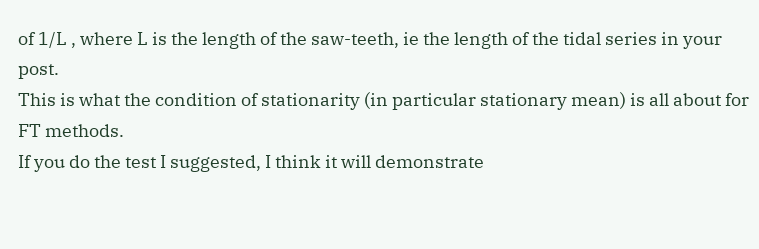of 1/L , where L is the length of the saw-teeth, ie the length of the tidal series in your post.
This is what the condition of stationarity (in particular stationary mean) is all about for FT methods.
If you do the test I suggested, I think it will demonstrate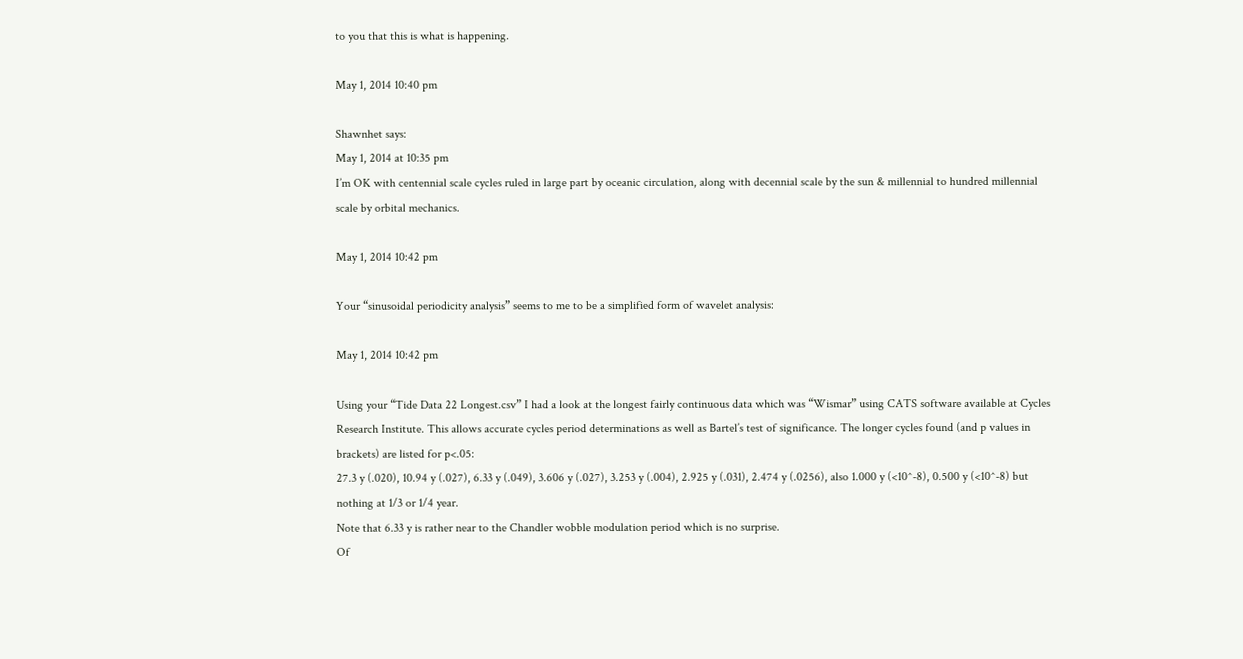to you that this is what is happening.

May 1, 2014 10:40 pm

Shawnhet says:
May 1, 2014 at 10:35 pm
I’m OK with centennial scale cycles ruled in large part by oceanic circulation, along with decennial scale by the sun & millennial to hundred millennial scale by orbital mechanics.

May 1, 2014 10:42 pm

Your “sinusoidal periodicity analysis” seems to me to be a simplified form of wavelet analysis:

May 1, 2014 10:42 pm

Using your “Tide Data 22 Longest.csv” I had a look at the longest fairly continuous data which was “Wismar” using CATS software available at Cycles Research Institute. This allows accurate cycles period determinations as well as Bartel’s test of significance. The longer cycles found (and p values in brackets) are listed for p<.05:
27.3 y (.020), 10.94 y (.027), 6.33 y (.049), 3.606 y (.027), 3.253 y (.004), 2.925 y (.031), 2.474 y (.0256), also 1.000 y (<10^-8), 0.500 y (<10^-8) but nothing at 1/3 or 1/4 year.
Note that 6.33 y is rather near to the Chandler wobble modulation period which is no surprise.
Of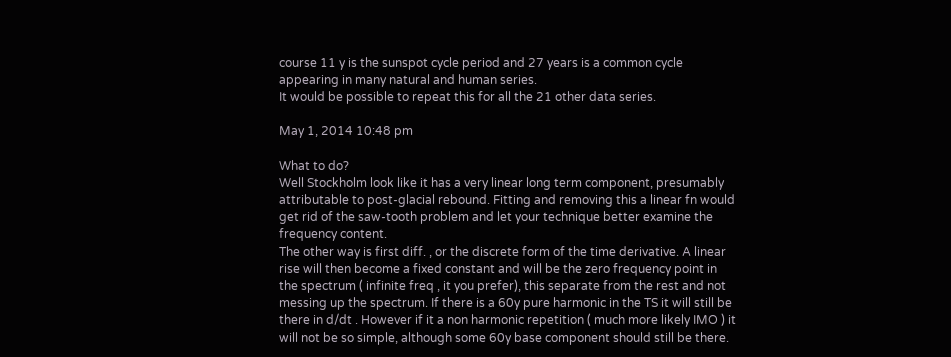course 11 y is the sunspot cycle period and 27 years is a common cycle appearing in many natural and human series.
It would be possible to repeat this for all the 21 other data series.

May 1, 2014 10:48 pm

What to do?
Well Stockholm look like it has a very linear long term component, presumably attributable to post-glacial rebound. Fitting and removing this a linear fn would get rid of the saw-tooth problem and let your technique better examine the frequency content.
The other way is first diff. , or the discrete form of the time derivative. A linear rise will then become a fixed constant and will be the zero frequency point in the spectrum ( infinite freq , it you prefer), this separate from the rest and not messing up the spectrum. If there is a 60y pure harmonic in the TS it will still be there in d/dt . However if it a non harmonic repetition ( much more likely IMO ) it will not be so simple, although some 60y base component should still be there.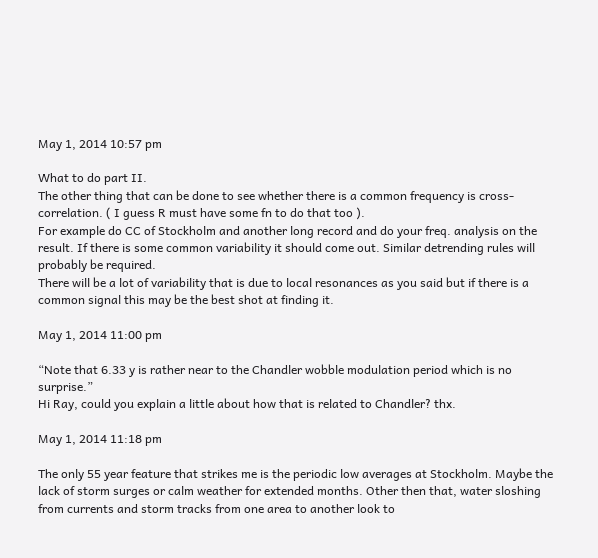May 1, 2014 10:57 pm

What to do part II.
The other thing that can be done to see whether there is a common frequency is cross-correlation. ( I guess R must have some fn to do that too ).
For example do CC of Stockholm and another long record and do your freq. analysis on the result. If there is some common variability it should come out. Similar detrending rules will probably be required.
There will be a lot of variability that is due to local resonances as you said but if there is a common signal this may be the best shot at finding it.

May 1, 2014 11:00 pm

“Note that 6.33 y is rather near to the Chandler wobble modulation period which is no surprise.”
Hi Ray, could you explain a little about how that is related to Chandler? thx.

May 1, 2014 11:18 pm

The only 55 year feature that strikes me is the periodic low averages at Stockholm. Maybe the lack of storm surges or calm weather for extended months. Other then that, water sloshing from currents and storm tracks from one area to another look to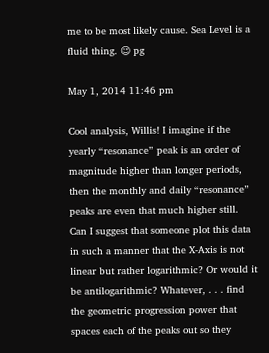me to be most likely cause. Sea Level is a fluid thing. 😉 pg

May 1, 2014 11:46 pm

Cool analysis, Willis! I imagine if the yearly “resonance” peak is an order of magnitude higher than longer periods, then the monthly and daily “resonance” peaks are even that much higher still.
Can I suggest that someone plot this data in such a manner that the X-Axis is not linear but rather logarithmic? Or would it be antilogarithmic? Whatever, . . . find the geometric progression power that spaces each of the peaks out so they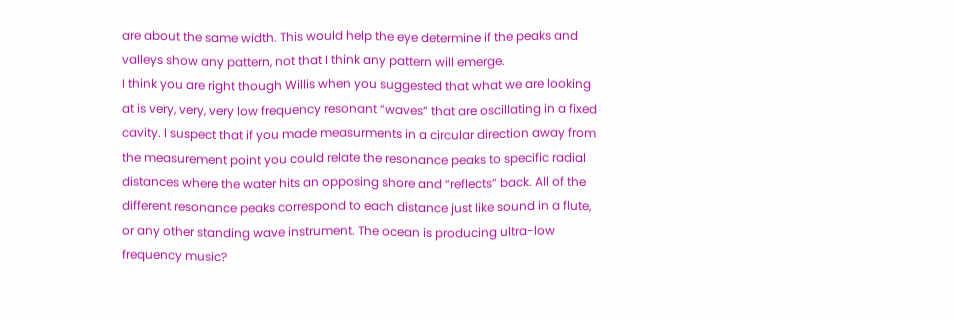are about the same width. This would help the eye determine if the peaks and valleys show any pattern, not that I think any pattern will emerge.
I think you are right though Willis when you suggested that what we are looking at is very, very, very low frequency resonant “waves” that are oscillating in a fixed cavity. I suspect that if you made measurments in a circular direction away from the measurement point you could relate the resonance peaks to specific radial distances where the water hits an opposing shore and “reflects” back. All of the different resonance peaks correspond to each distance just like sound in a flute, or any other standing wave instrument. The ocean is producing ultra-low frequency music?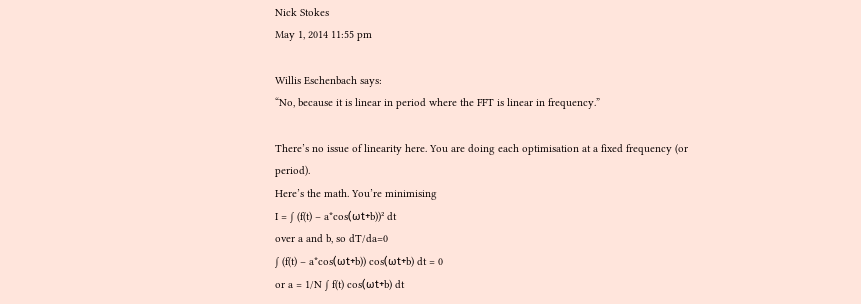Nick Stokes
May 1, 2014 11:55 pm

Willis Eschenbach says:
“No, because it is linear in period where the FFT is linear in frequency.”

There’s no issue of linearity here. You are doing each optimisation at a fixed frequency (or period).
Here’s the math. You’re minimising
I = ∫ (f(t) – a*cos(ωt+b))² dt
over a and b, so dT/da=0
∫ (f(t) – a*cos(ωt+b)) cos(ωt+b) dt = 0
or a = 1/N ∫ f(t) cos(ωt+b) dt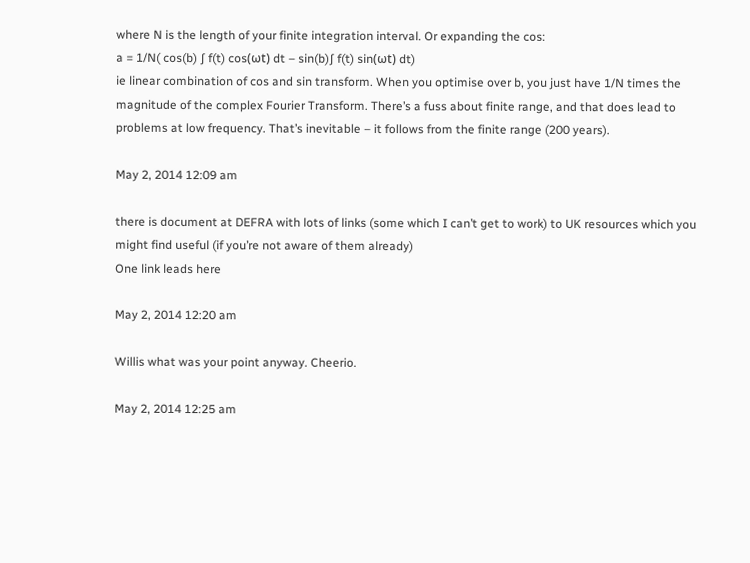where N is the length of your finite integration interval. Or expanding the cos:
a = 1/N( cos(b) ∫ f(t) cos(ωt) dt – sin(b)∫ f(t) sin(ωt) dt)
ie linear combination of cos and sin transform. When you optimise over b, you just have 1/N times the magnitude of the complex Fourier Transform. There’s a fuss about finite range, and that does lead to problems at low frequency. That’s inevitable – it follows from the finite range (200 years).

May 2, 2014 12:09 am

there is document at DEFRA with lots of links (some which I can’t get to work) to UK resources which you might find useful (if you’re not aware of them already)
One link leads here

May 2, 2014 12:20 am

Willis what was your point anyway. Cheerio.

May 2, 2014 12:25 am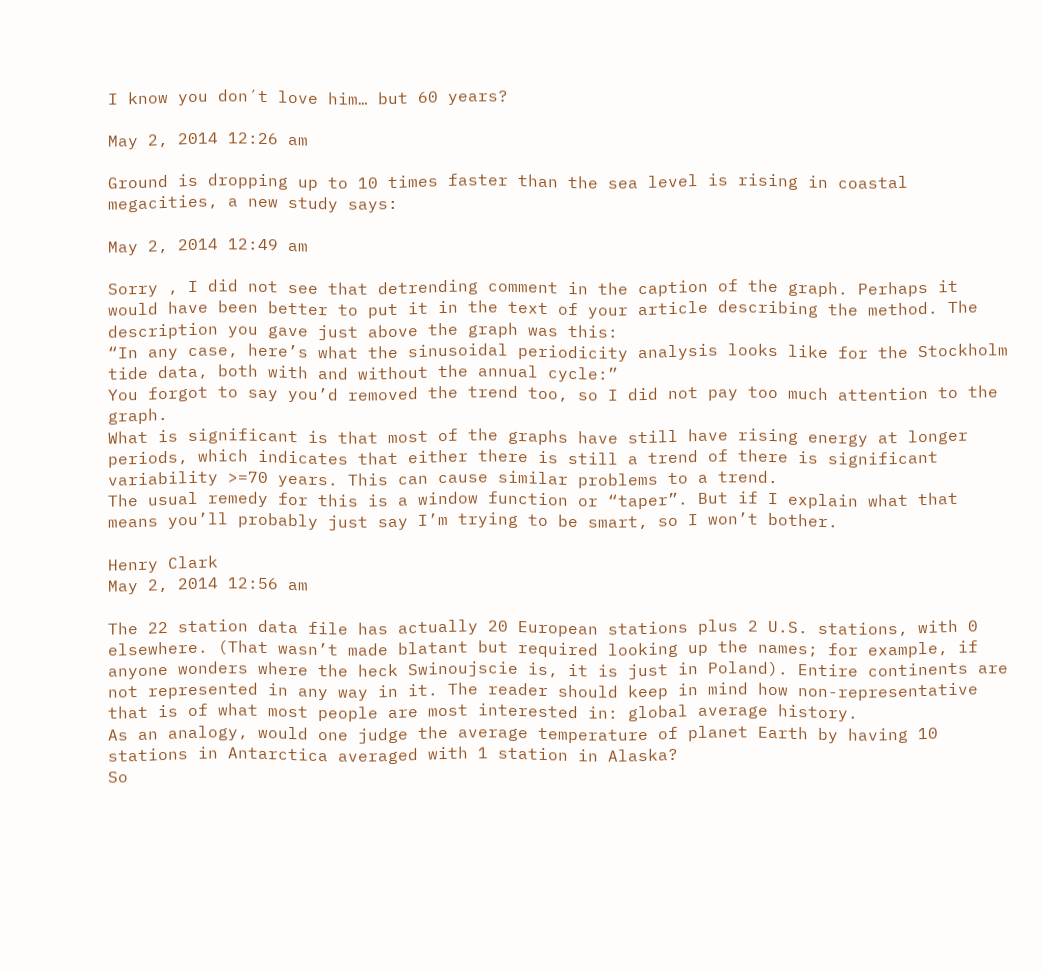I know you don´t love him… but 60 years?

May 2, 2014 12:26 am

Ground is dropping up to 10 times faster than the sea level is rising in coastal megacities, a new study says:

May 2, 2014 12:49 am

Sorry , I did not see that detrending comment in the caption of the graph. Perhaps it would have been better to put it in the text of your article describing the method. The description you gave just above the graph was this:
“In any case, here’s what the sinusoidal periodicity analysis looks like for the Stockholm tide data, both with and without the annual cycle:”
You forgot to say you’d removed the trend too, so I did not pay too much attention to the graph.
What is significant is that most of the graphs have still have rising energy at longer periods, which indicates that either there is still a trend of there is significant variability >=70 years. This can cause similar problems to a trend.
The usual remedy for this is a window function or “taper”. But if I explain what that means you’ll probably just say I’m trying to be smart, so I won’t bother.

Henry Clark
May 2, 2014 12:56 am

The 22 station data file has actually 20 European stations plus 2 U.S. stations, with 0 elsewhere. (That wasn’t made blatant but required looking up the names; for example, if anyone wonders where the heck Swinoujscie is, it is just in Poland). Entire continents are not represented in any way in it. The reader should keep in mind how non-representative that is of what most people are most interested in: global average history.
As an analogy, would one judge the average temperature of planet Earth by having 10 stations in Antarctica averaged with 1 station in Alaska?
So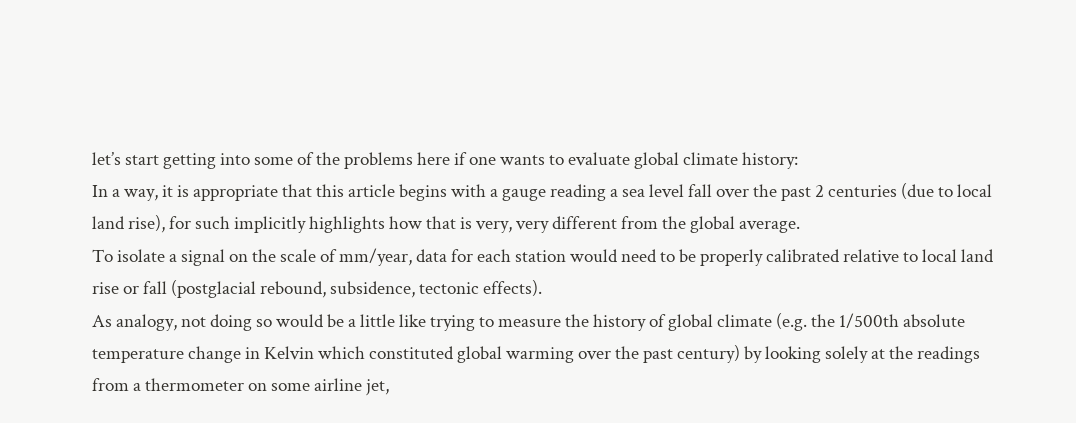let’s start getting into some of the problems here if one wants to evaluate global climate history:
In a way, it is appropriate that this article begins with a gauge reading a sea level fall over the past 2 centuries (due to local land rise), for such implicitly highlights how that is very, very different from the global average.
To isolate a signal on the scale of mm/year, data for each station would need to be properly calibrated relative to local land rise or fall (postglacial rebound, subsidence, tectonic effects).
As analogy, not doing so would be a little like trying to measure the history of global climate (e.g. the 1/500th absolute temperature change in Kelvin which constituted global warming over the past century) by looking solely at the readings from a thermometer on some airline jet,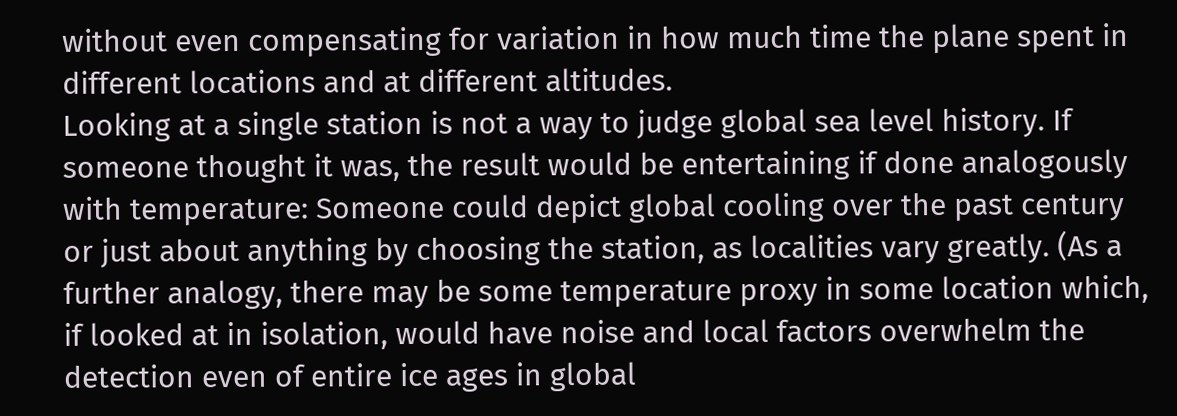without even compensating for variation in how much time the plane spent in different locations and at different altitudes.
Looking at a single station is not a way to judge global sea level history. If someone thought it was, the result would be entertaining if done analogously with temperature: Someone could depict global cooling over the past century or just about anything by choosing the station, as localities vary greatly. (As a further analogy, there may be some temperature proxy in some location which, if looked at in isolation, would have noise and local factors overwhelm the detection even of entire ice ages in global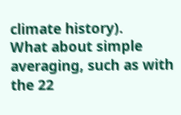climate history).
What about simple averaging, such as with the 22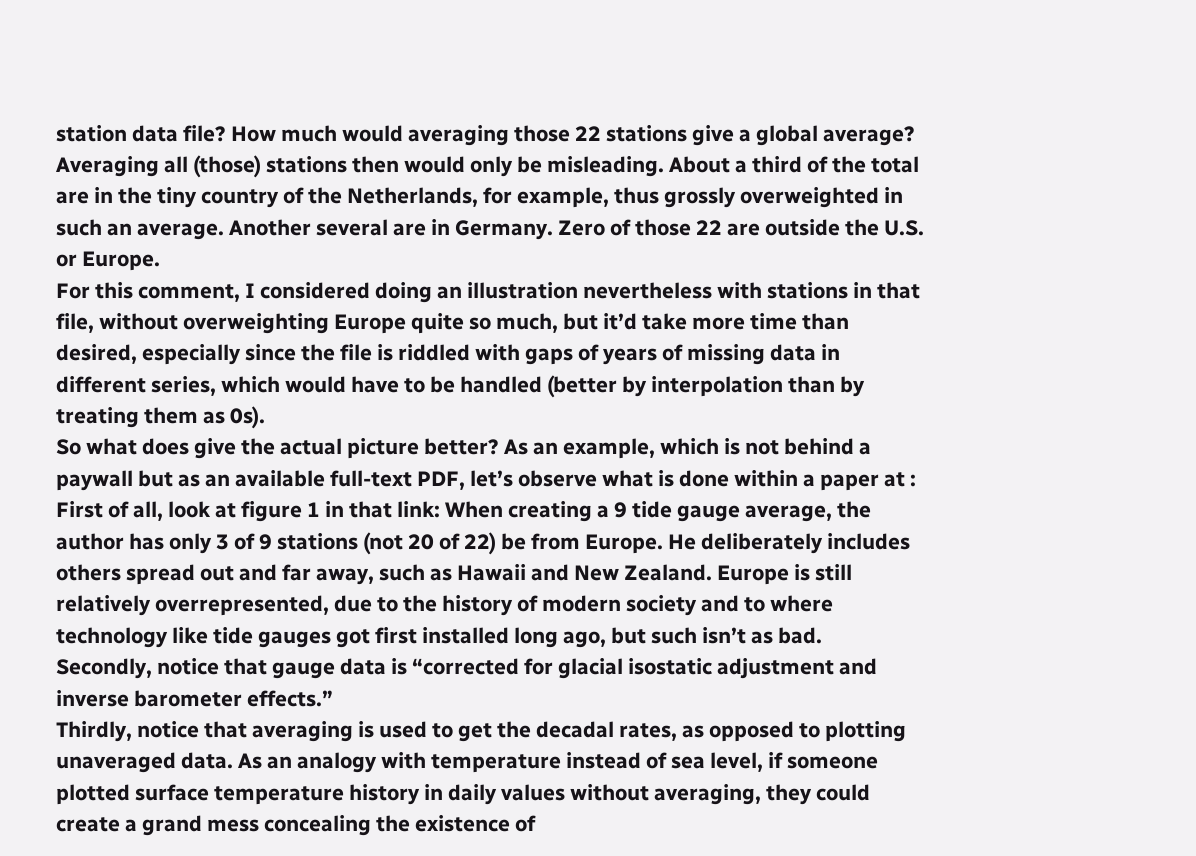station data file? How much would averaging those 22 stations give a global average? Averaging all (those) stations then would only be misleading. About a third of the total are in the tiny country of the Netherlands, for example, thus grossly overweighted in such an average. Another several are in Germany. Zero of those 22 are outside the U.S. or Europe.
For this comment, I considered doing an illustration nevertheless with stations in that file, without overweighting Europe quite so much, but it’d take more time than desired, especially since the file is riddled with gaps of years of missing data in different series, which would have to be handled (better by interpolation than by treating them as 0s).
So what does give the actual picture better? As an example, which is not behind a paywall but as an available full-text PDF, let’s observe what is done within a paper at :
First of all, look at figure 1 in that link: When creating a 9 tide gauge average, the author has only 3 of 9 stations (not 20 of 22) be from Europe. He deliberately includes others spread out and far away, such as Hawaii and New Zealand. Europe is still relatively overrepresented, due to the history of modern society and to where technology like tide gauges got first installed long ago, but such isn’t as bad.
Secondly, notice that gauge data is “corrected for glacial isostatic adjustment and inverse barometer effects.”
Thirdly, notice that averaging is used to get the decadal rates, as opposed to plotting unaveraged data. As an analogy with temperature instead of sea level, if someone plotted surface temperature history in daily values without averaging, they could create a grand mess concealing the existence of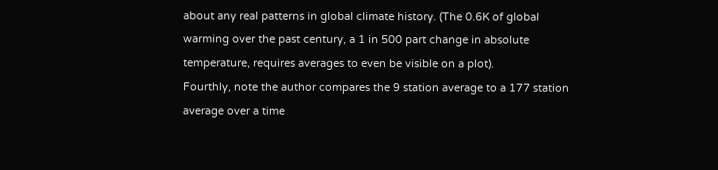about any real patterns in global climate history. (The 0.6K of global warming over the past century, a 1 in 500 part change in absolute temperature, requires averages to even be visible on a plot).
Fourthly, note the author compares the 9 station average to a 177 station average over a time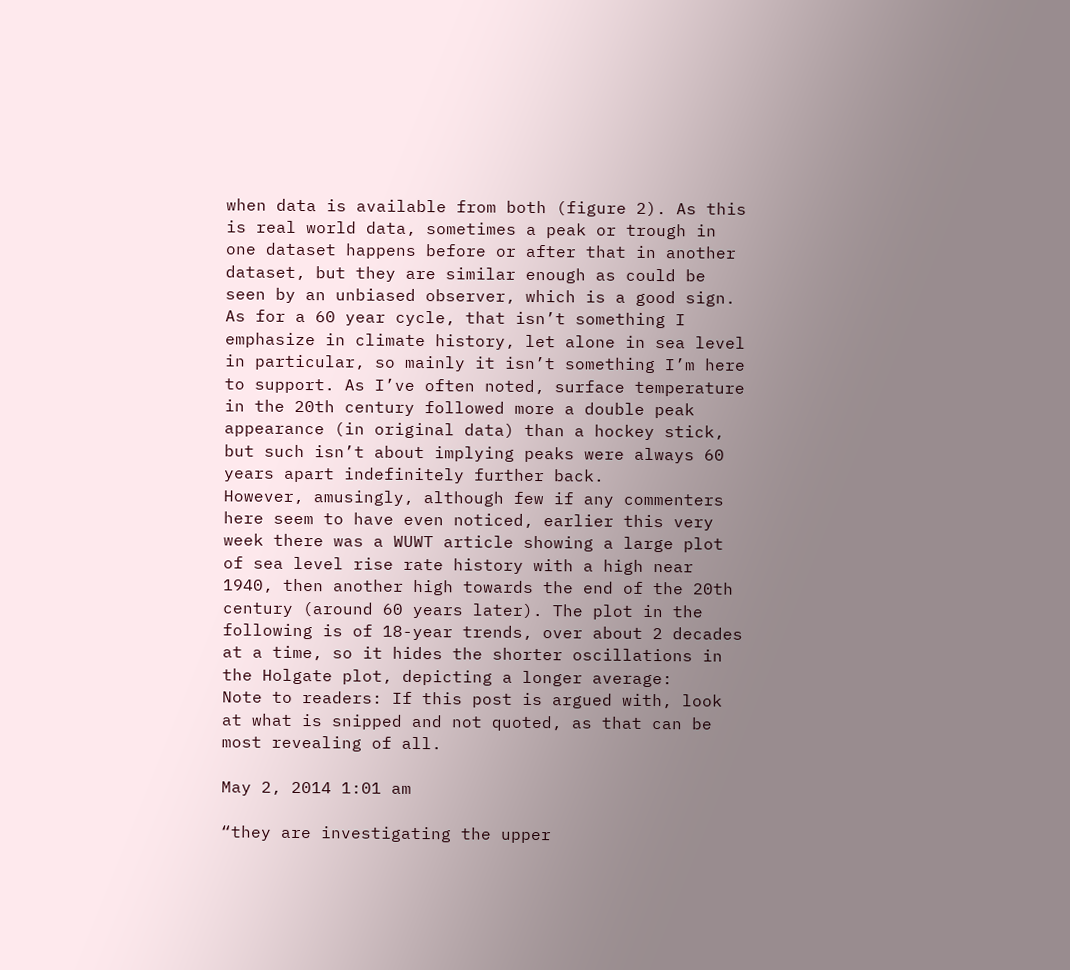when data is available from both (figure 2). As this is real world data, sometimes a peak or trough in one dataset happens before or after that in another dataset, but they are similar enough as could be seen by an unbiased observer, which is a good sign.
As for a 60 year cycle, that isn’t something I emphasize in climate history, let alone in sea level in particular, so mainly it isn’t something I’m here to support. As I’ve often noted, surface temperature in the 20th century followed more a double peak appearance (in original data) than a hockey stick, but such isn’t about implying peaks were always 60 years apart indefinitely further back.
However, amusingly, although few if any commenters here seem to have even noticed, earlier this very week there was a WUWT article showing a large plot of sea level rise rate history with a high near 1940, then another high towards the end of the 20th century (around 60 years later). The plot in the following is of 18-year trends, over about 2 decades at a time, so it hides the shorter oscillations in the Holgate plot, depicting a longer average:
Note to readers: If this post is argued with, look at what is snipped and not quoted, as that can be most revealing of all.

May 2, 2014 1:01 am

“they are investigating the upper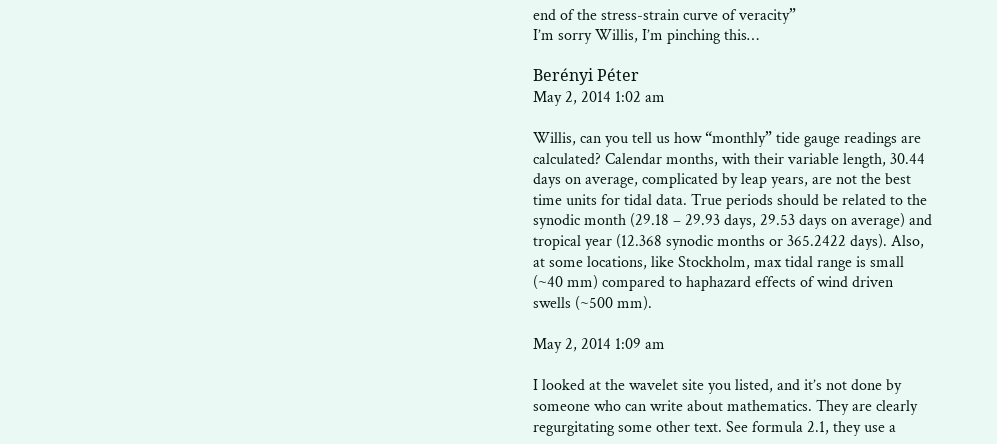end of the stress-strain curve of veracity”
I’m sorry Willis, I’m pinching this…

Berényi Péter
May 2, 2014 1:02 am

Willis, can you tell us how “monthly” tide gauge readings are calculated? Calendar months, with their variable length, 30.44 days on average, complicated by leap years, are not the best time units for tidal data. True periods should be related to the synodic month (29.18 – 29.93 days, 29.53 days on average) and tropical year (12.368 synodic months or 365.2422 days). Also, at some locations, like Stockholm, max tidal range is small (~40 mm) compared to haphazard effects of wind driven swells (~500 mm).

May 2, 2014 1:09 am

I looked at the wavelet site you listed, and it’s not done by someone who can write about mathematics. They are clearly regurgitating some other text. See formula 2.1, they use a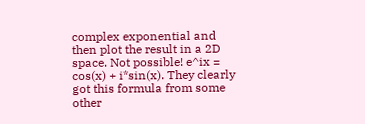complex exponential and then plot the result in a 2D space. Not possible! e^ix = cos(x) + i*sin(x). They clearly got this formula from some other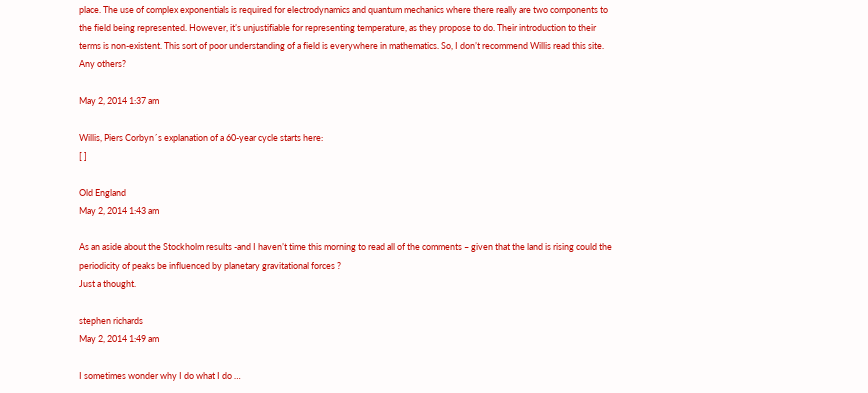place. The use of complex exponentials is required for electrodynamics and quantum mechanics where there really are two components to the field being represented. However, it’s unjustifiable for representing temperature, as they propose to do. Their introduction to their terms is non-existent. This sort of poor understanding of a field is everywhere in mathematics. So, I don’t recommend Willis read this site. Any others?

May 2, 2014 1:37 am

Willis, Piers Corbyn´s explanation of a 60-year cycle starts here:
[ ]

Old England
May 2, 2014 1:43 am

As an aside about the Stockholm results -and I haven’t time this morning to read all of the comments – given that the land is rising could the periodicity of peaks be influenced by planetary gravitational forces ?
Just a thought.

stephen richards
May 2, 2014 1:49 am

I sometimes wonder why I do what I do …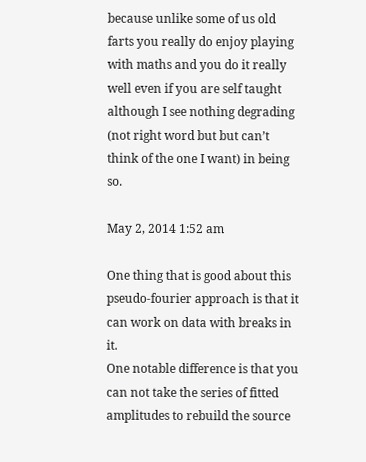because unlike some of us old farts you really do enjoy playing with maths and you do it really well even if you are self taught although I see nothing degrading (not right word but but can’t think of the one I want) in being so.

May 2, 2014 1:52 am

One thing that is good about this pseudo-fourier approach is that it can work on data with breaks in it.
One notable difference is that you can not take the series of fitted amplitudes to rebuild the source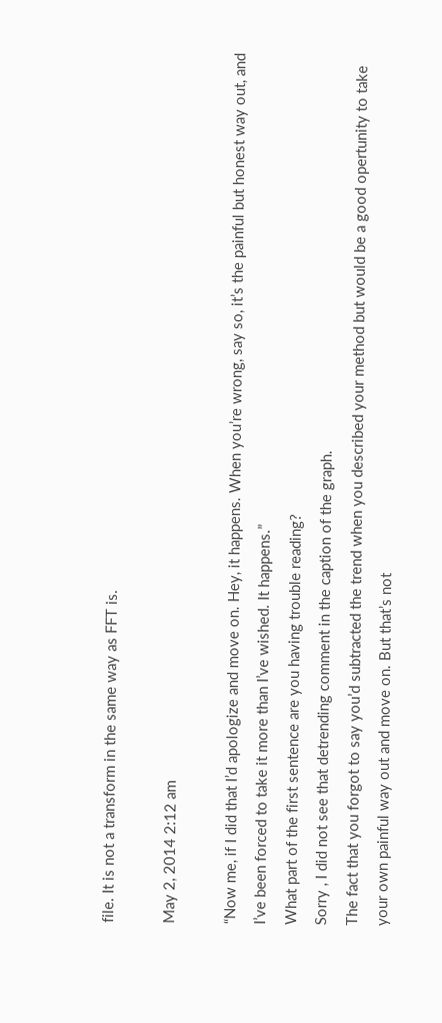file. It is not a transform in the same way as FFT is.

May 2, 2014 2:12 am

“Now me, if I did that I’d apologize and move on. Hey, it happens. When you’re wrong, say so, it’s the painful but honest way out, and I’ve been forced to take it more than I’ve wished. It happens.”
What part of the first sentence are you having trouble reading?
Sorry , I did not see that detrending comment in the caption of the graph.
The fact that you forgot to say you’d subtracted the trend when you described your method but would be a good opertunity to take your own painful way out and move on. But that’s not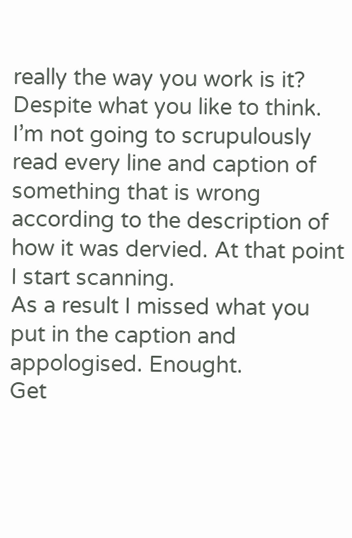really the way you work is it? Despite what you like to think.
I’m not going to scrupulously read every line and caption of something that is wrong according to the description of how it was dervied. At that point I start scanning.
As a result I missed what you put in the caption and appologised. Enought.
Get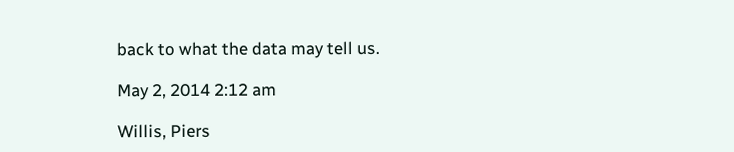back to what the data may tell us.

May 2, 2014 2:12 am

Willis, Piers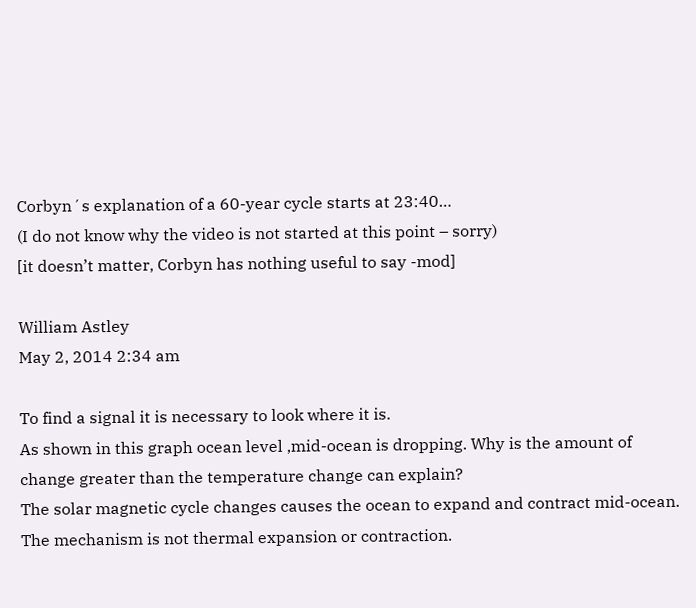Corbyn´s explanation of a 60-year cycle starts at 23:40…
(I do not know why the video is not started at this point – sorry)
[it doesn’t matter, Corbyn has nothing useful to say -mod]

William Astley
May 2, 2014 2:34 am

To find a signal it is necessary to look where it is.
As shown in this graph ocean level ,mid-ocean is dropping. Why is the amount of change greater than the temperature change can explain?
The solar magnetic cycle changes causes the ocean to expand and contract mid-ocean. The mechanism is not thermal expansion or contraction.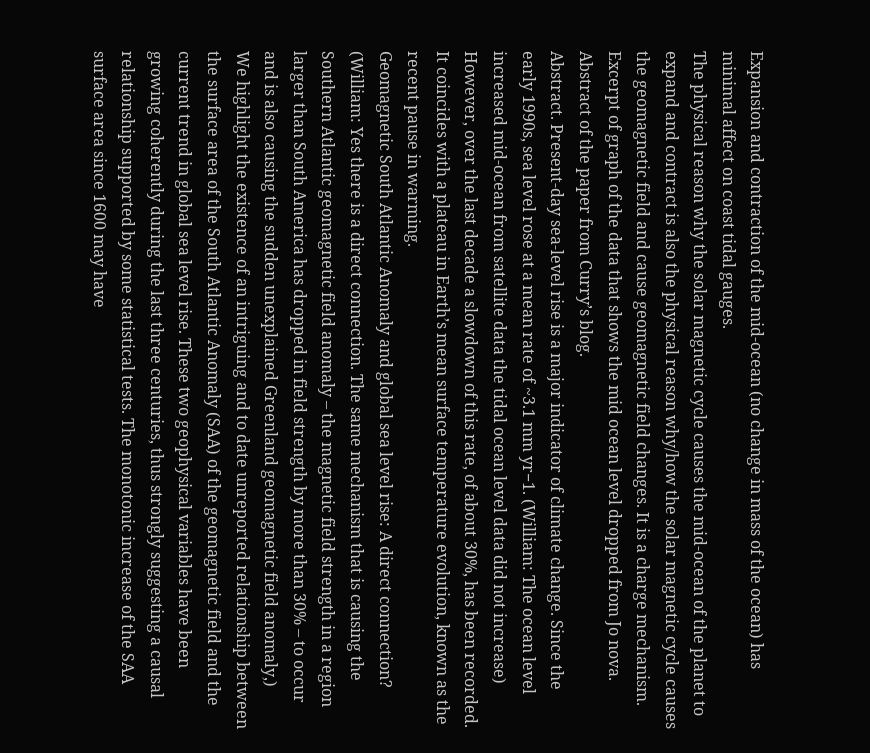Expansion and contraction of the mid-ocean (no change in mass of the ocean) has minimal affect on coast tidal gauges.
The physical reason why the solar magnetic cycle causes the mid-ocean of the planet to expand and contract is also the physical reason why/how the solar magnetic cycle causes the geomagnetic field and cause geomagnetic field changes. It is a charge mechanism.
Excerpt of graph of the data that shows the mid ocean level dropped from Jo nova.
Abstract of the paper from Curry’s blog.
Abstract. Present-day sea-level rise is a major indicator of climate change. Since the early 1990s, sea level rose at a mean rate of ~3.1 mm yr−1. (William: The ocean level increased mid-ocean from satellite data the tidal ocean level data did not increase) However, over the last decade a slowdown of this rate, of about 30%, has been recorded. It coincides with a plateau in Earth’s mean surface temperature evolution, known as the recent pause in warming.
Geomagnetic South Atlantic Anomaly and global sea level rise: A direct connection? (William: Yes there is a direct connection. The same mechanism that is causing the Southern Atlantic geomagnetic field anomaly – the magnetic field strength in a region larger than South America has dropped in field strength by more than 30% – to occur and is also causing the sudden unexplained Greenland geomagnetic field anomaly,)
We highlight the existence of an intriguing and to date unreported relationship between the surface area of the South Atlantic Anomaly (SAA) of the geomagnetic field and the current trend in global sea level rise. These two geophysical variables have been growing coherently during the last three centuries, thus strongly suggesting a causal relationship supported by some statistical tests. The monotonic increase of the SAA surface area since 1600 may have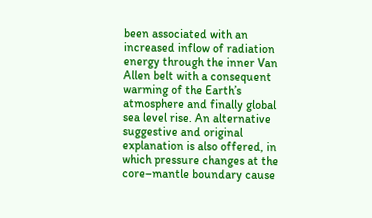been associated with an increased inflow of radiation energy through the inner Van Allen belt with a consequent warming of the Earth’s atmosphere and finally global sea level rise. An alternative suggestive and original explanation is also offered, in which pressure changes at the core–mantle boundary cause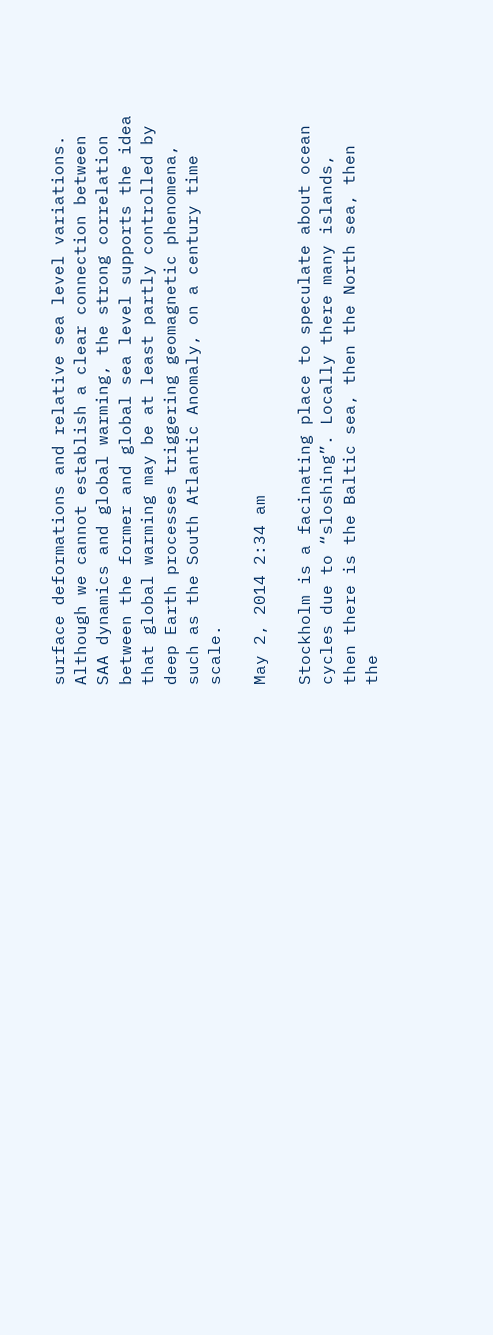surface deformations and relative sea level variations. Although we cannot establish a clear connection between SAA dynamics and global warming, the strong correlation between the former and global sea level supports the idea that global warming may be at least partly controlled by deep Earth processes triggering geomagnetic phenomena, such as the South Atlantic Anomaly, on a century time scale.

May 2, 2014 2:34 am

Stockholm is a facinating place to speculate about ocean cycles due to “sloshing”. Locally there many islands, then there is the Baltic sea, then the North sea, then the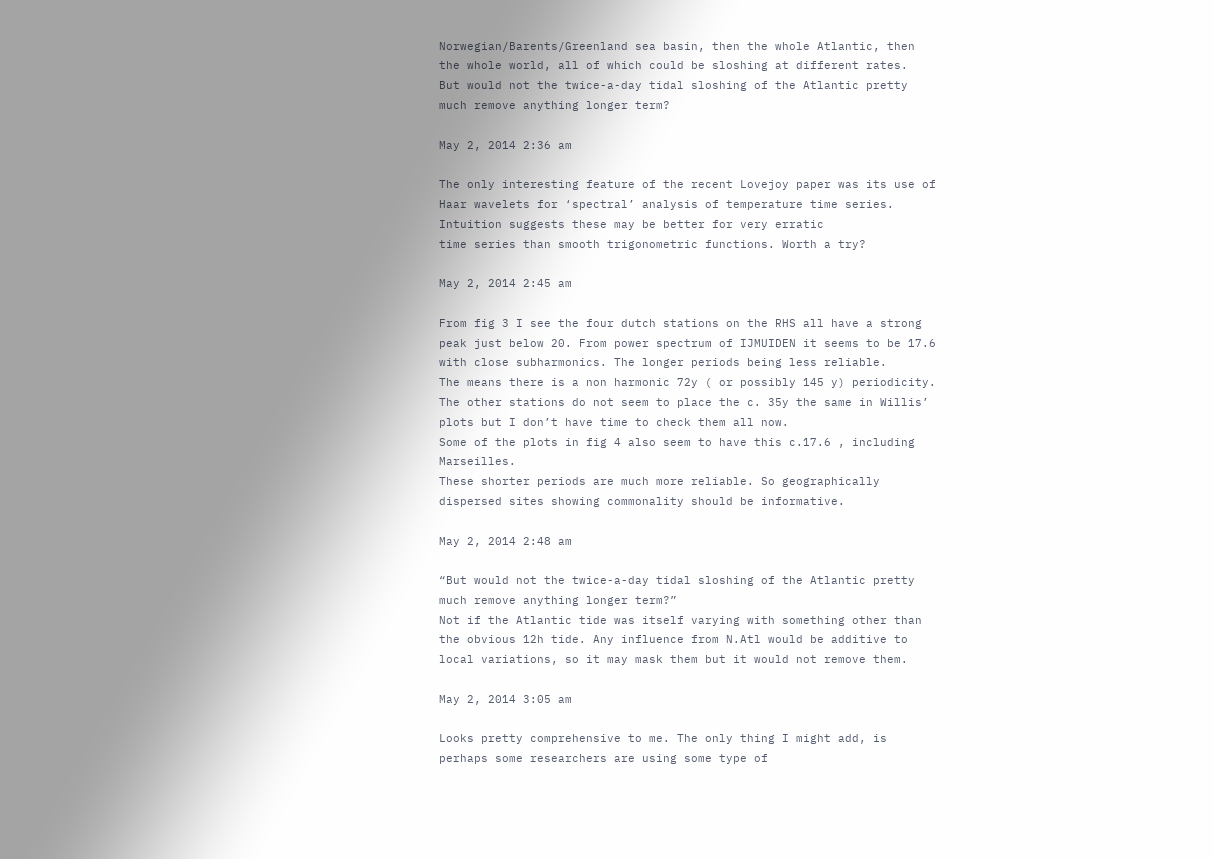Norwegian/Barents/Greenland sea basin, then the whole Atlantic, then the whole world, all of which could be sloshing at different rates.
But would not the twice-a-day tidal sloshing of the Atlantic pretty much remove anything longer term?

May 2, 2014 2:36 am

The only interesting feature of the recent Lovejoy paper was its use of Haar wavelets for ‘spectral’ analysis of temperature time series. Intuition suggests these may be better for very erratic
time series than smooth trigonometric functions. Worth a try?

May 2, 2014 2:45 am

From fig 3 I see the four dutch stations on the RHS all have a strong peak just below 20. From power spectrum of IJMUIDEN it seems to be 17.6 with close subharmonics. The longer periods being less reliable.
The means there is a non harmonic 72y ( or possibly 145 y) periodicity.
The other stations do not seem to place the c. 35y the same in Willis’ plots but I don’t have time to check them all now.
Some of the plots in fig 4 also seem to have this c.17.6 , including Marseilles.
These shorter periods are much more reliable. So geographically dispersed sites showing commonality should be informative.

May 2, 2014 2:48 am

“But would not the twice-a-day tidal sloshing of the Atlantic pretty much remove anything longer term?”
Not if the Atlantic tide was itself varying with something other than the obvious 12h tide. Any influence from N.Atl would be additive to local variations, so it may mask them but it would not remove them.

May 2, 2014 3:05 am

Looks pretty comprehensive to me. The only thing I might add, is perhaps some researchers are using some type of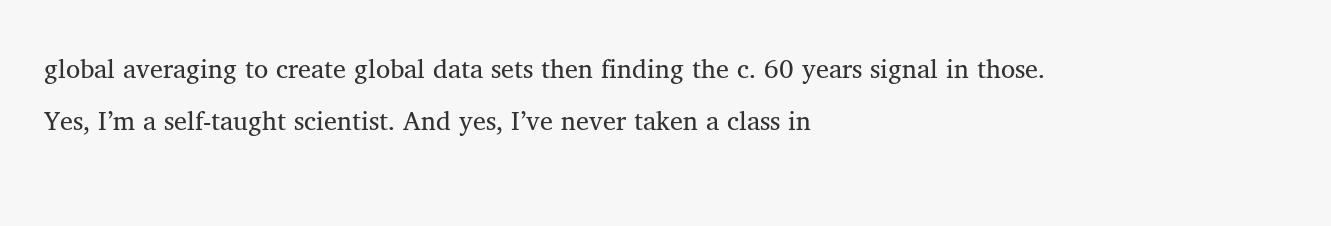global averaging to create global data sets then finding the c. 60 years signal in those.
Yes, I’m a self-taught scientist. And yes, I’ve never taken a class in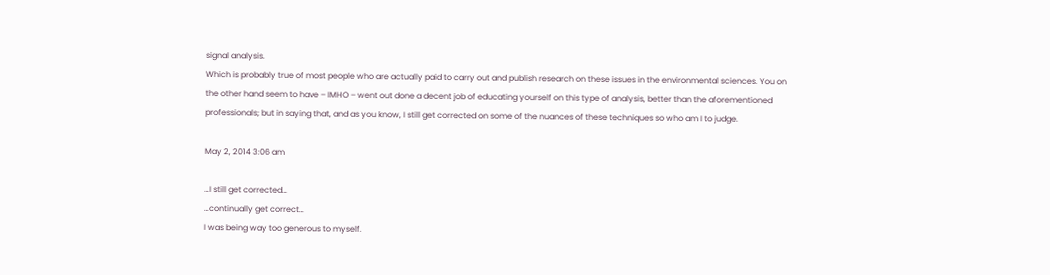signal analysis.
Which is probably true of most people who are actually paid to carry out and publish research on these issues in the environmental sciences. You on the other hand seem to have – IMHO – went out done a decent job of educating yourself on this type of analysis, better than the aforementioned professionals; but in saying that, and as you know, I still get corrected on some of the nuances of these techniques so who am I to judge.

May 2, 2014 3:06 am

…I still get corrected…
…continually get correct…
I was being way too generous to myself.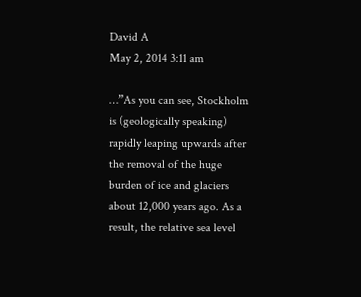David A
May 2, 2014 3:11 am

…”As you can see, Stockholm is (geologically speaking) rapidly leaping upwards after the removal of the huge burden of ice and glaciers about 12,000 years ago. As a result, the relative sea level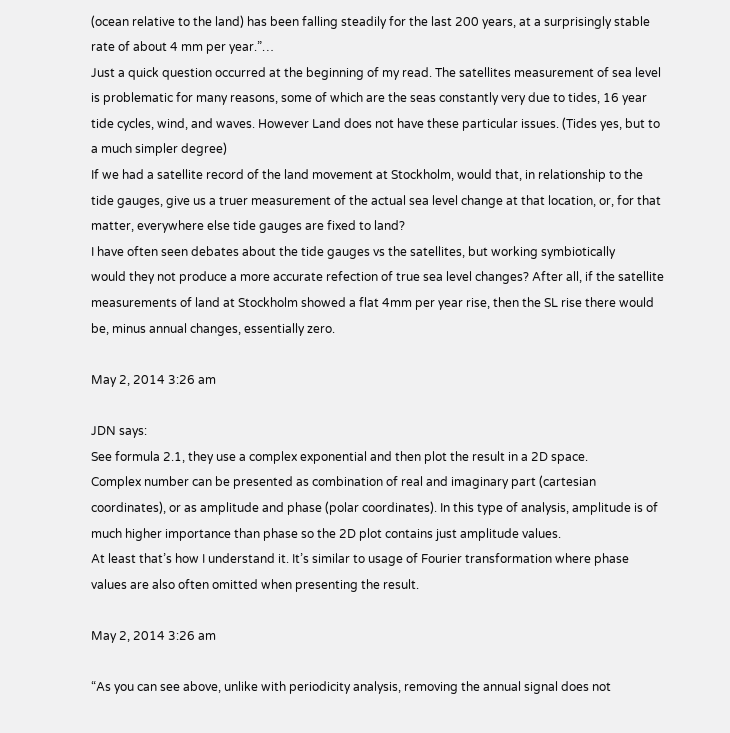(ocean relative to the land) has been falling steadily for the last 200 years, at a surprisingly stable rate of about 4 mm per year.”…
Just a quick question occurred at the beginning of my read. The satellites measurement of sea level is problematic for many reasons, some of which are the seas constantly very due to tides, 16 year tide cycles, wind, and waves. However Land does not have these particular issues. (Tides yes, but to a much simpler degree)
If we had a satellite record of the land movement at Stockholm, would that, in relationship to the tide gauges, give us a truer measurement of the actual sea level change at that location, or, for that matter, everywhere else tide gauges are fixed to land?
I have often seen debates about the tide gauges vs the satellites, but working symbiotically
would they not produce a more accurate refection of true sea level changes? After all, if the satellite measurements of land at Stockholm showed a flat 4mm per year rise, then the SL rise there would be, minus annual changes, essentially zero.

May 2, 2014 3:26 am

JDN says:
See formula 2.1, they use a complex exponential and then plot the result in a 2D space.
Complex number can be presented as combination of real and imaginary part (cartesian coordinates), or as amplitude and phase (polar coordinates). In this type of analysis, amplitude is of much higher importance than phase so the 2D plot contains just amplitude values.
At least that’s how I understand it. It’s similar to usage of Fourier transformation where phase values are also often omitted when presenting the result.

May 2, 2014 3:26 am

“As you can see above, unlike with periodicity analysis, removing the annual signal does not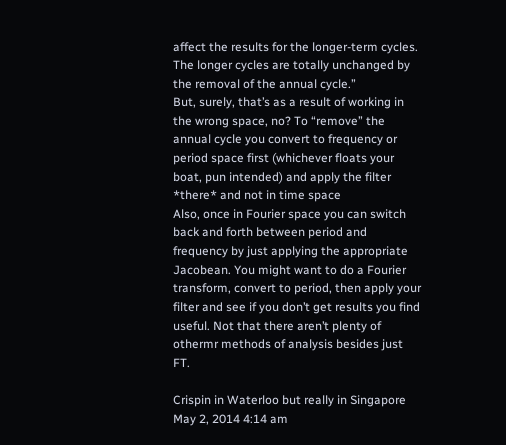affect the results for the longer-term cycles. The longer cycles are totally unchanged by the removal of the annual cycle.”
But, surely, that’s as a result of working in the wrong space, no? To “remove” the annual cycle you convert to frequency or period space first (whichever floats your boat, pun intended) and apply the filter *there* and not in time space
Also, once in Fourier space you can switch back and forth between period and frequency by just applying the appropriate Jacobean. You might want to do a Fourier transform, convert to period, then apply your filter and see if you don’t get results you find useful. Not that there aren’t plenty of othermr methods of analysis besides just FT.

Crispin in Waterloo but really in Singapore
May 2, 2014 4:14 am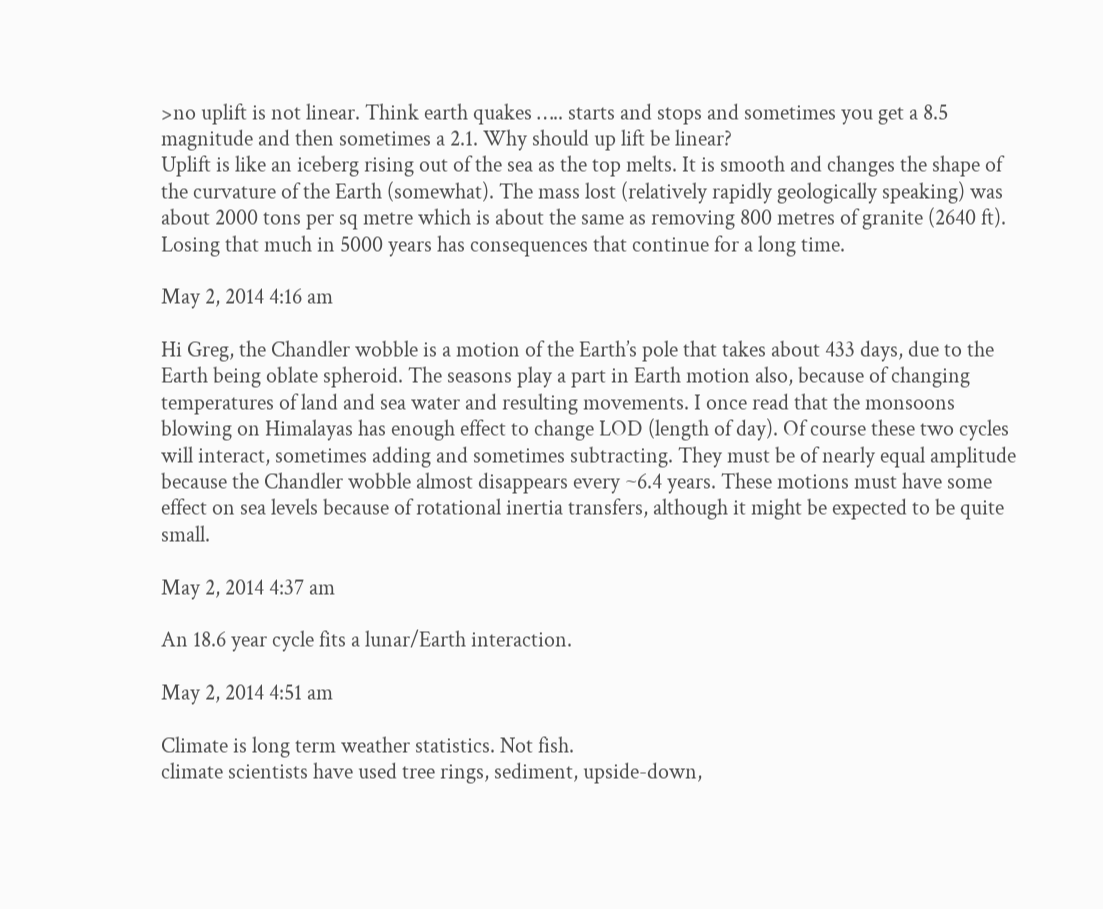>no uplift is not linear. Think earth quakes ….. starts and stops and sometimes you get a 8.5 magnitude and then sometimes a 2.1. Why should up lift be linear?
Uplift is like an iceberg rising out of the sea as the top melts. It is smooth and changes the shape of the curvature of the Earth (somewhat). The mass lost (relatively rapidly geologically speaking) was about 2000 tons per sq metre which is about the same as removing 800 metres of granite (2640 ft). Losing that much in 5000 years has consequences that continue for a long time.

May 2, 2014 4:16 am

Hi Greg, the Chandler wobble is a motion of the Earth’s pole that takes about 433 days, due to the Earth being oblate spheroid. The seasons play a part in Earth motion also, because of changing temperatures of land and sea water and resulting movements. I once read that the monsoons blowing on Himalayas has enough effect to change LOD (length of day). Of course these two cycles will interact, sometimes adding and sometimes subtracting. They must be of nearly equal amplitude because the Chandler wobble almost disappears every ~6.4 years. These motions must have some effect on sea levels because of rotational inertia transfers, although it might be expected to be quite small.

May 2, 2014 4:37 am

An 18.6 year cycle fits a lunar/Earth interaction.

May 2, 2014 4:51 am

Climate is long term weather statistics. Not fish.
climate scientists have used tree rings, sediment, upside-down,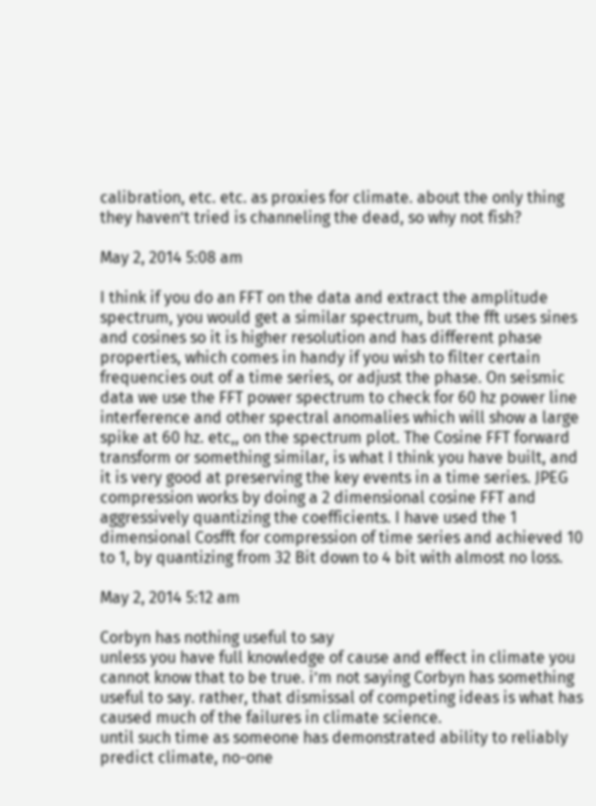calibration, etc. etc. as proxies for climate. about the only thing they haven’t tried is channeling the dead, so why not fish?

May 2, 2014 5:08 am

I think if you do an FFT on the data and extract the amplitude spectrum, you would get a similar spectrum, but the fft uses sines and cosines so it is higher resolution and has different phase properties, which comes in handy if you wish to filter certain frequencies out of a time series, or adjust the phase. On seismic data we use the FFT power spectrum to check for 60 hz power line interference and other spectral anomalies which will show a large spike at 60 hz. etc,, on the spectrum plot. The Cosine FFT forward transform or something similar, is what I think you have built, and it is very good at preserving the key events in a time series. JPEG compression works by doing a 2 dimensional cosine FFT and aggressively quantizing the coefficients. I have used the 1 dimensional Cosfft for compression of time series and achieved 10 to 1, by quantizing from 32 Bit down to 4 bit with almost no loss.

May 2, 2014 5:12 am

Corbyn has nothing useful to say
unless you have full knowledge of cause and effect in climate you cannot know that to be true. i’m not saying Corbyn has something useful to say. rather, that dismissal of competing ideas is what has caused much of the failures in climate science.
until such time as someone has demonstrated ability to reliably predict climate, no-one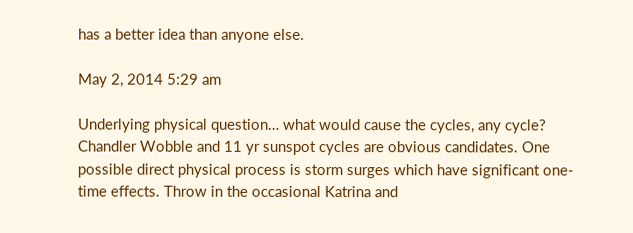has a better idea than anyone else.

May 2, 2014 5:29 am

Underlying physical question… what would cause the cycles, any cycle? Chandler Wobble and 11 yr sunspot cycles are obvious candidates. One possible direct physical process is storm surges which have significant one-time effects. Throw in the occasional Katrina and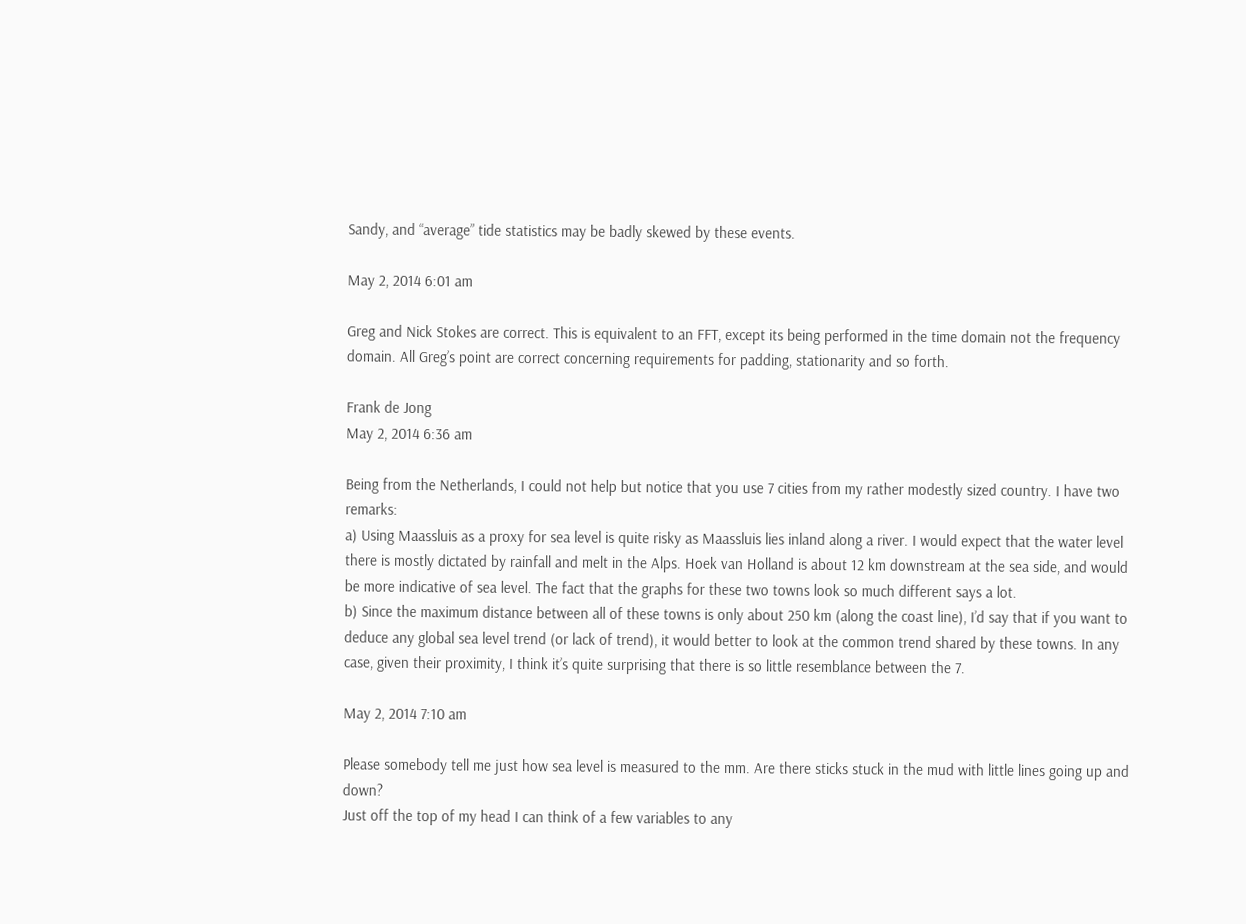Sandy, and “average” tide statistics may be badly skewed by these events.

May 2, 2014 6:01 am

Greg and Nick Stokes are correct. This is equivalent to an FFT, except its being performed in the time domain not the frequency domain. All Greg’s point are correct concerning requirements for padding, stationarity and so forth.

Frank de Jong
May 2, 2014 6:36 am

Being from the Netherlands, I could not help but notice that you use 7 cities from my rather modestly sized country. I have two remarks:
a) Using Maassluis as a proxy for sea level is quite risky as Maassluis lies inland along a river. I would expect that the water level there is mostly dictated by rainfall and melt in the Alps. Hoek van Holland is about 12 km downstream at the sea side, and would be more indicative of sea level. The fact that the graphs for these two towns look so much different says a lot.
b) Since the maximum distance between all of these towns is only about 250 km (along the coast line), I’d say that if you want to deduce any global sea level trend (or lack of trend), it would better to look at the common trend shared by these towns. In any case, given their proximity, I think it’s quite surprising that there is so little resemblance between the 7.

May 2, 2014 7:10 am

Please somebody tell me just how sea level is measured to the mm. Are there sticks stuck in the mud with little lines going up and down?
Just off the top of my head I can think of a few variables to any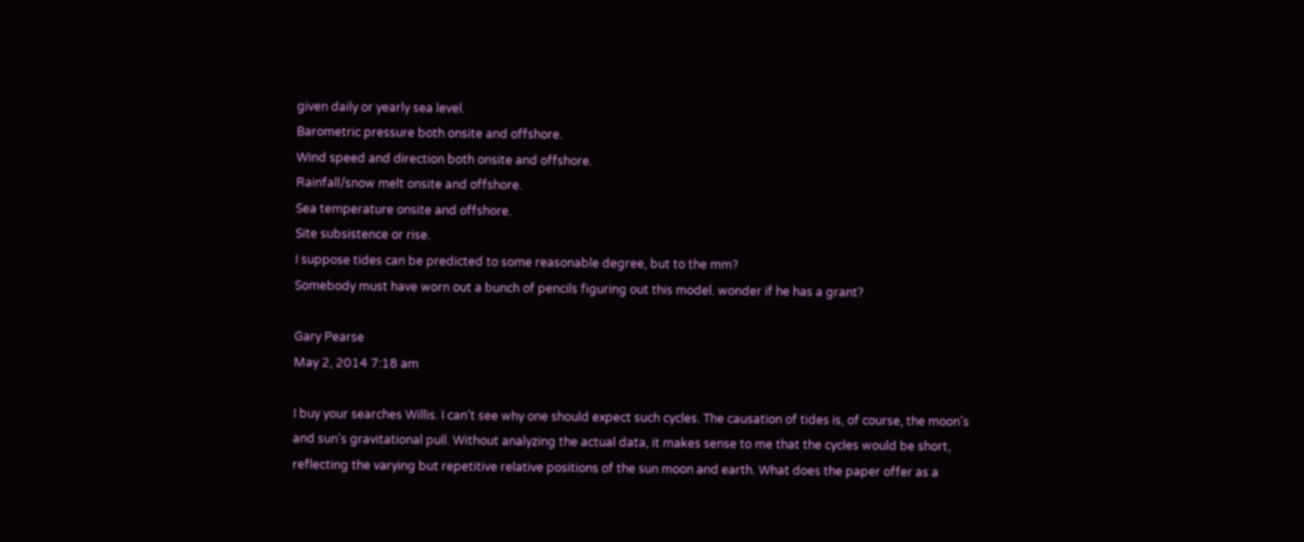given daily or yearly sea level.
Barometric pressure both onsite and offshore.
Wind speed and direction both onsite and offshore.
Rainfall/snow melt onsite and offshore.
Sea temperature onsite and offshore.
Site subsistence or rise.
I suppose tides can be predicted to some reasonable degree, but to the mm?
Somebody must have worn out a bunch of pencils figuring out this model. wonder if he has a grant?

Gary Pearse
May 2, 2014 7:18 am

I buy your searches Willis. I can’t see why one should expect such cycles. The causation of tides is, of course, the moon’s and sun’s gravitational pull. Without analyzing the actual data, it makes sense to me that the cycles would be short, reflecting the varying but repetitive relative positions of the sun moon and earth. What does the paper offer as a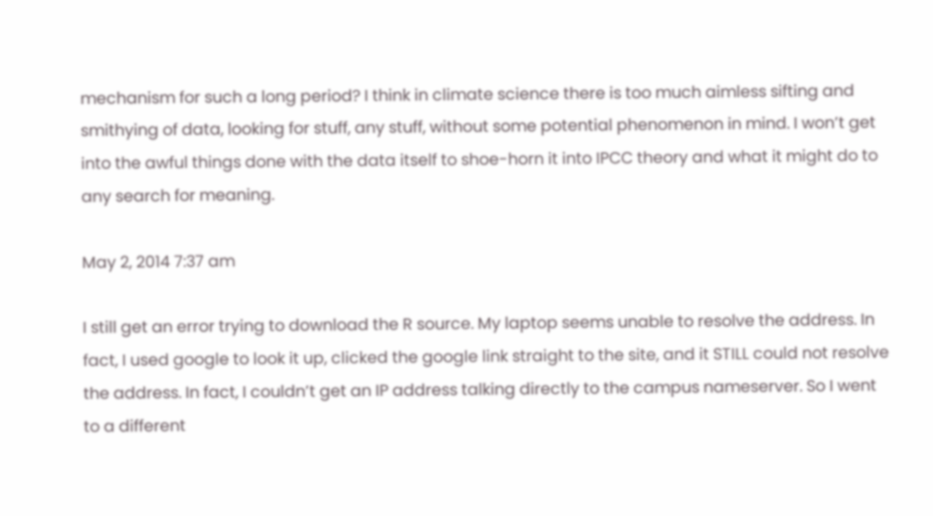mechanism for such a long period? I think in climate science there is too much aimless sifting and smithying of data, looking for stuff, any stuff, without some potential phenomenon in mind. I won’t get into the awful things done with the data itself to shoe-horn it into IPCC theory and what it might do to any search for meaning.

May 2, 2014 7:37 am

I still get an error trying to download the R source. My laptop seems unable to resolve the address. In fact, I used google to look it up, clicked the google link straight to the site, and it STILL could not resolve the address. In fact, I couldn’t get an IP address talking directly to the campus nameserver. So I went to a different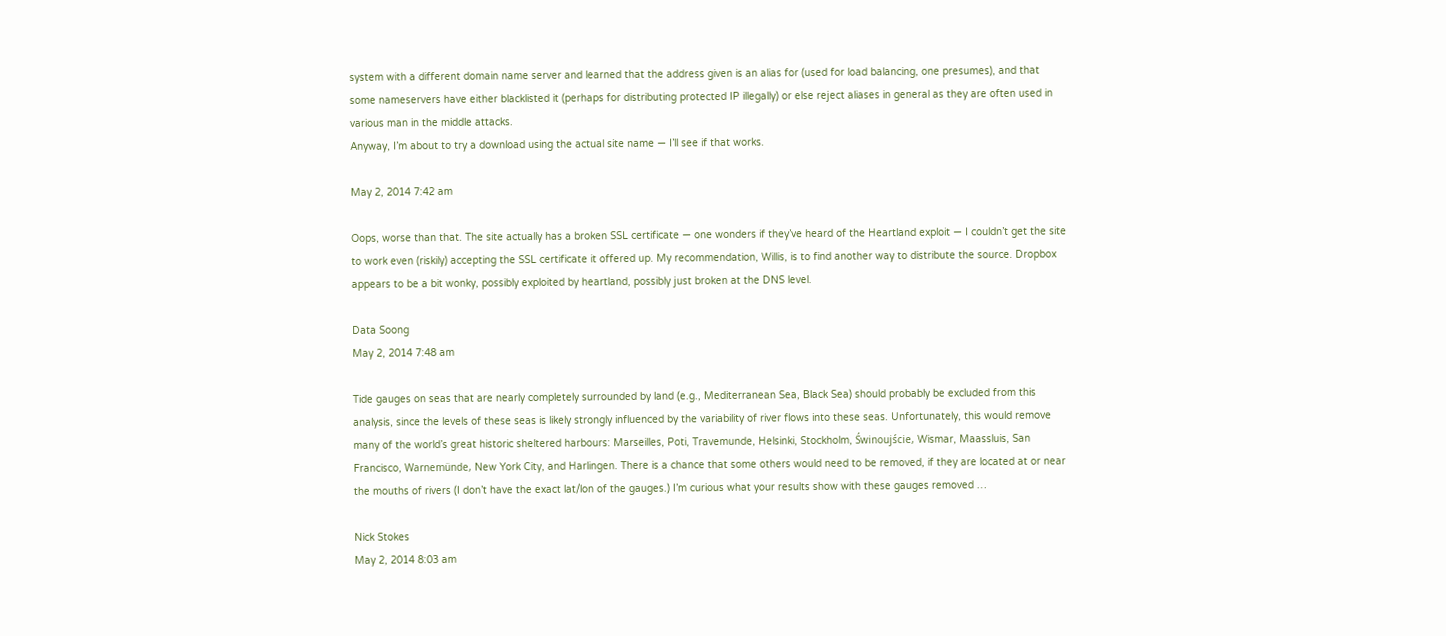system with a different domain name server and learned that the address given is an alias for (used for load balancing, one presumes), and that some nameservers have either blacklisted it (perhaps for distributing protected IP illegally) or else reject aliases in general as they are often used in various man in the middle attacks.
Anyway, I’m about to try a download using the actual site name — I’ll see if that works.

May 2, 2014 7:42 am

Oops, worse than that. The site actually has a broken SSL certificate — one wonders if they’ve heard of the Heartland exploit — I couldn’t get the site to work even (riskily) accepting the SSL certificate it offered up. My recommendation, Willis, is to find another way to distribute the source. Dropbox appears to be a bit wonky, possibly exploited by heartland, possibly just broken at the DNS level.

Data Soong
May 2, 2014 7:48 am

Tide gauges on seas that are nearly completely surrounded by land (e.g., Mediterranean Sea, Black Sea) should probably be excluded from this analysis, since the levels of these seas is likely strongly influenced by the variability of river flows into these seas. Unfortunately, this would remove many of the world’s great historic sheltered harbours: Marseilles, Poti, Travemunde, Helsinki, Stockholm, Świnoujście, Wismar, Maassluis, San Francisco, Warnemünde, New York City, and Harlingen. There is a chance that some others would need to be removed, if they are located at or near the mouths of rivers (I don’t have the exact lat/lon of the gauges.) I’m curious what your results show with these gauges removed …

Nick Stokes
May 2, 2014 8:03 am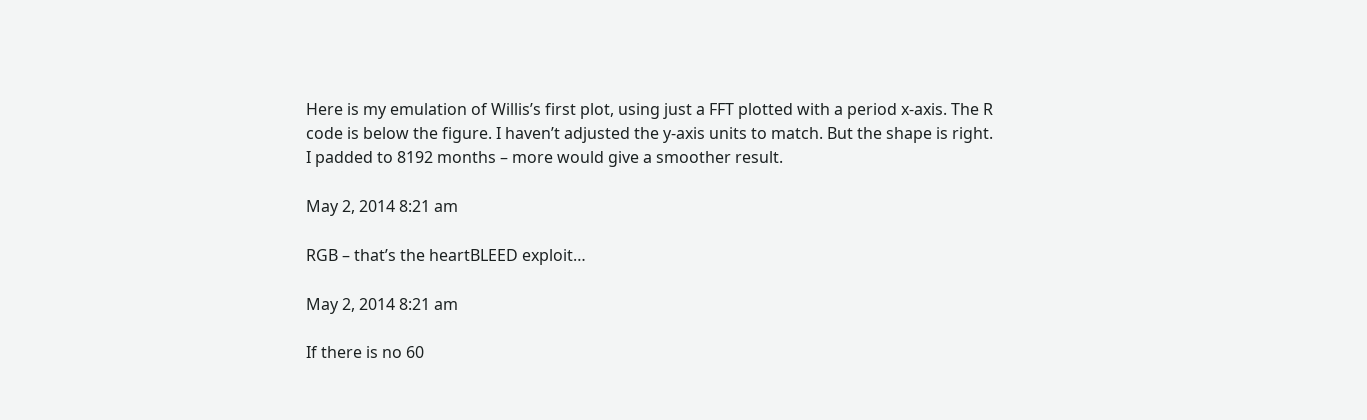Here is my emulation of Willis’s first plot, using just a FFT plotted with a period x-axis. The R code is below the figure. I haven’t adjusted the y-axis units to match. But the shape is right. I padded to 8192 months – more would give a smoother result.

May 2, 2014 8:21 am

RGB – that’s the heartBLEED exploit…

May 2, 2014 8:21 am

If there is no 60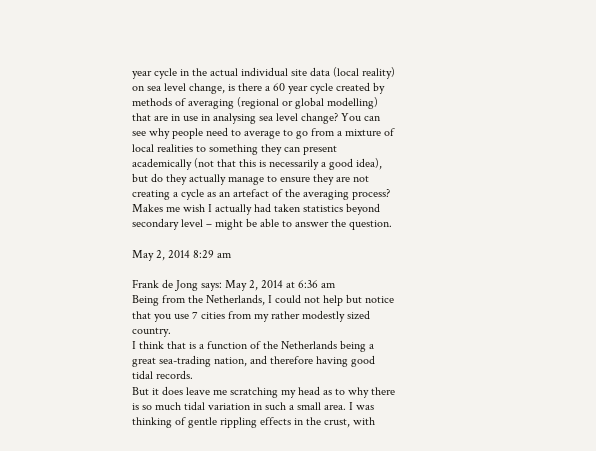year cycle in the actual individual site data (local reality) on sea level change, is there a 60 year cycle created by methods of averaging (regional or global modelling) that are in use in analysing sea level change? You can see why people need to average to go from a mixture of local realities to something they can present academically (not that this is necessarily a good idea), but do they actually manage to ensure they are not creating a cycle as an artefact of the averaging process?
Makes me wish I actually had taken statistics beyond secondary level – might be able to answer the question.

May 2, 2014 8:29 am

Frank de Jong says: May 2, 2014 at 6:36 am
Being from the Netherlands, I could not help but notice that you use 7 cities from my rather modestly sized country.
I think that is a function of the Netherlands being a great sea-trading nation, and therefore having good tidal records.
But it does leave me scratching my head as to why there is so much tidal variation in such a small area. I was thinking of gentle rippling effects in the crust, with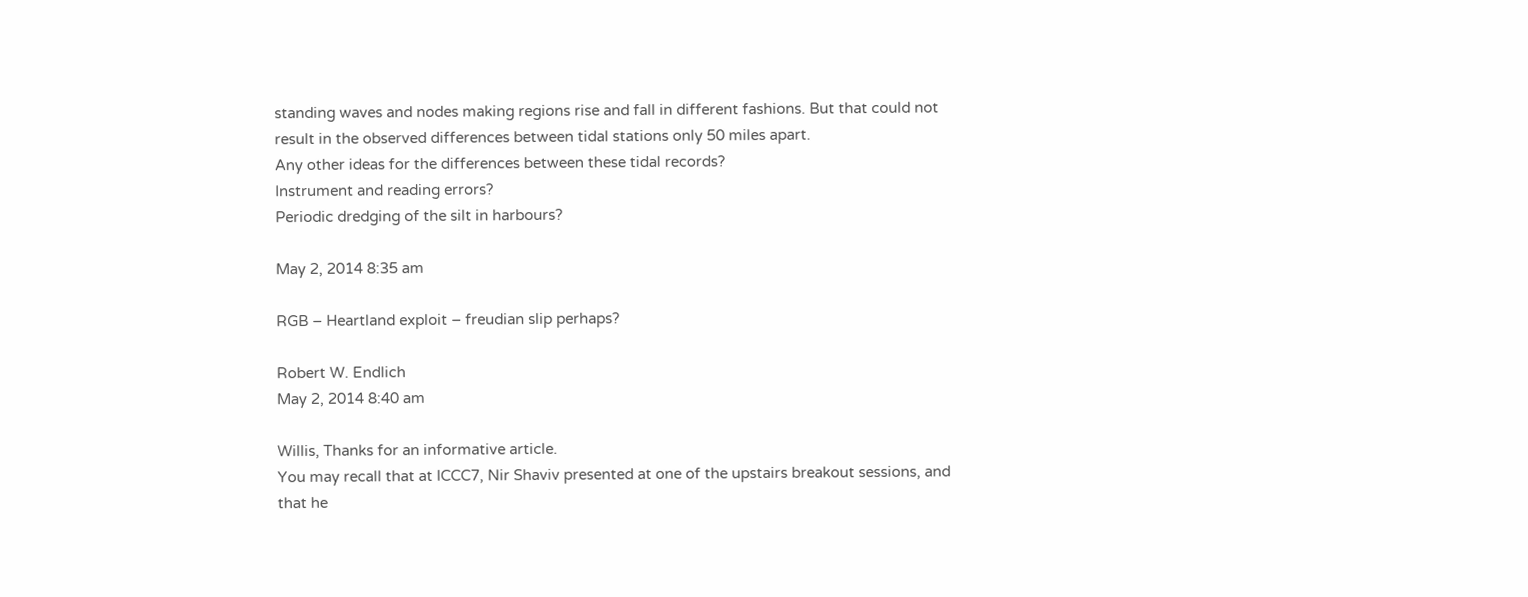standing waves and nodes making regions rise and fall in different fashions. But that could not result in the observed differences between tidal stations only 50 miles apart.
Any other ideas for the differences between these tidal records?
Instrument and reading errors?
Periodic dredging of the silt in harbours?

May 2, 2014 8:35 am

RGB – Heartland exploit – freudian slip perhaps?

Robert W. Endlich
May 2, 2014 8:40 am

Willis, Thanks for an informative article.
You may recall that at ICCC7, Nir Shaviv presented at one of the upstairs breakout sessions, and that he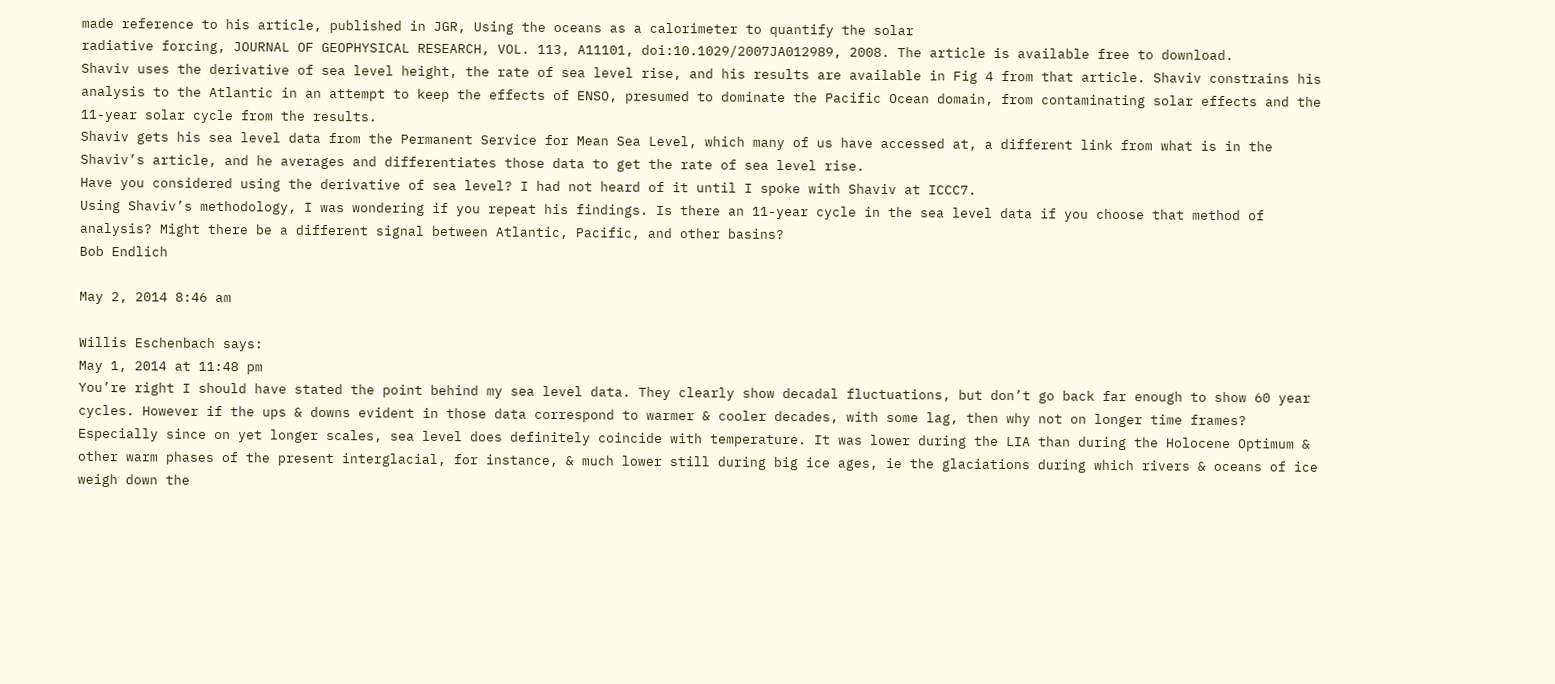made reference to his article, published in JGR, Using the oceans as a calorimeter to quantify the solar
radiative forcing, JOURNAL OF GEOPHYSICAL RESEARCH, VOL. 113, A11101, doi:10.1029/2007JA012989, 2008. The article is available free to download.
Shaviv uses the derivative of sea level height, the rate of sea level rise, and his results are available in Fig 4 from that article. Shaviv constrains his analysis to the Atlantic in an attempt to keep the effects of ENSO, presumed to dominate the Pacific Ocean domain, from contaminating solar effects and the 11-year solar cycle from the results.
Shaviv gets his sea level data from the Permanent Service for Mean Sea Level, which many of us have accessed at, a different link from what is in the Shaviv’s article, and he averages and differentiates those data to get the rate of sea level rise.
Have you considered using the derivative of sea level? I had not heard of it until I spoke with Shaviv at ICCC7.
Using Shaviv’s methodology, I was wondering if you repeat his findings. Is there an 11-year cycle in the sea level data if you choose that method of analysis? Might there be a different signal between Atlantic, Pacific, and other basins?
Bob Endlich

May 2, 2014 8:46 am

Willis Eschenbach says:
May 1, 2014 at 11:48 pm
You’re right I should have stated the point behind my sea level data. They clearly show decadal fluctuations, but don’t go back far enough to show 60 year cycles. However if the ups & downs evident in those data correspond to warmer & cooler decades, with some lag, then why not on longer time frames? Especially since on yet longer scales, sea level does definitely coincide with temperature. It was lower during the LIA than during the Holocene Optimum & other warm phases of the present interglacial, for instance, & much lower still during big ice ages, ie the glaciations during which rivers & oceans of ice weigh down the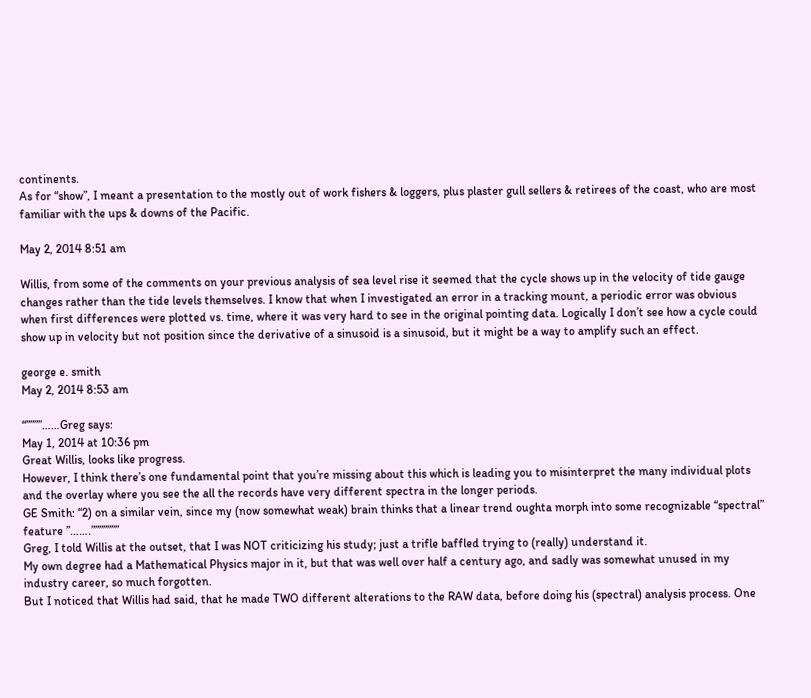continents.
As for “show”, I meant a presentation to the mostly out of work fishers & loggers, plus plaster gull sellers & retirees of the coast, who are most familiar with the ups & downs of the Pacific.

May 2, 2014 8:51 am

Willis, from some of the comments on your previous analysis of sea level rise it seemed that the cycle shows up in the velocity of tide gauge changes rather than the tide levels themselves. I know that when I investigated an error in a tracking mount, a periodic error was obvious when first differences were plotted vs. time, where it was very hard to see in the original pointing data. Logically I don’t see how a cycle could show up in velocity but not position since the derivative of a sinusoid is a sinusoid, but it might be a way to amplify such an effect.

george e. smith
May 2, 2014 8:53 am

“””””……Greg says:
May 1, 2014 at 10:36 pm
Great Willis, looks like progress.
However, I think there’s one fundamental point that you’re missing about this which is leading you to misinterpret the many individual plots and the overlay where you see the all the records have very different spectra in the longer periods.
GE Smith: “2) on a similar vein, since my (now somewhat weak) brain thinks that a linear trend oughta morph into some recognizable “spectral” feature ”…….”””””””
Greg, I told Willis at the outset, that I was NOT criticizing his study; just a trifle baffled trying to (really) understand it.
My own degree had a Mathematical Physics major in it, but that was well over half a century ago, and sadly was somewhat unused in my industry career, so much forgotten.
But I noticed that Willis had said, that he made TWO different alterations to the RAW data, before doing his (spectral) analysis process. One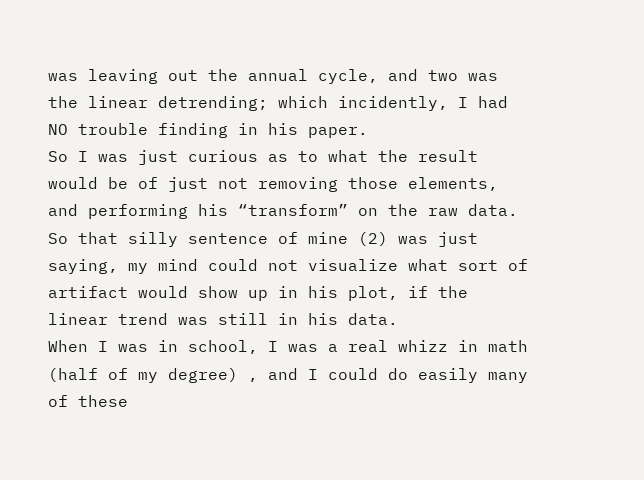was leaving out the annual cycle, and two was the linear detrending; which incidently, I had NO trouble finding in his paper.
So I was just curious as to what the result would be of just not removing those elements, and performing his “transform” on the raw data.
So that silly sentence of mine (2) was just saying, my mind could not visualize what sort of artifact would show up in his plot, if the linear trend was still in his data.
When I was in school, I was a real whizz in math (half of my degree) , and I could do easily many of these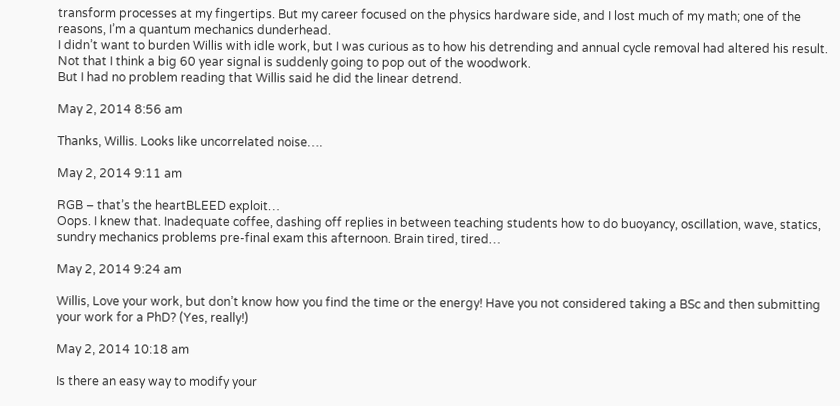transform processes at my fingertips. But my career focused on the physics hardware side, and I lost much of my math; one of the reasons, I’m a quantum mechanics dunderhead.
I didn’t want to burden Willis with idle work, but I was curious as to how his detrending and annual cycle removal had altered his result.
Not that I think a big 60 year signal is suddenly going to pop out of the woodwork.
But I had no problem reading that Willis said he did the linear detrend.

May 2, 2014 8:56 am

Thanks, Willis. Looks like uncorrelated noise….

May 2, 2014 9:11 am

RGB – that’s the heartBLEED exploit…
Oops. I knew that. Inadequate coffee, dashing off replies in between teaching students how to do buoyancy, oscillation, wave, statics, sundry mechanics problems pre-final exam this afternoon. Brain tired, tired…

May 2, 2014 9:24 am

Willis, Love your work, but don’t know how you find the time or the energy! Have you not considered taking a BSc and then submitting your work for a PhD? (Yes, really!)

May 2, 2014 10:18 am

Is there an easy way to modify your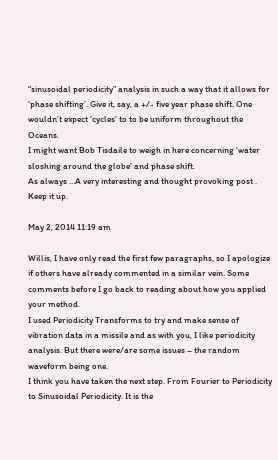“sinusoidal periodicity” analysis in such a way that it allows for ‘phase shifting’. Give it, say, a +/- five year phase shift. One wouldn’t expect ‘cycles’ to to be uniform throughout the Oceans.
I might want Bob Tisdaile to weigh in here concerning ‘water sloshing around the globe’ and phase shift.
As always …A very interesting and thought provoking post . Keep it up.

May 2, 2014 11:19 am

Willis, I have only read the first few paragraphs, so I apologize if others have already commented in a similar vein. Some comments before I go back to reading about how you applied your method.
I used Periodicity Transforms to try and make sense of vibration data in a missile and as with you, I like periodicity analysis. But there were/are some issues – the random waveform being one.
I think you have taken the next step. From Fourier to Periodicity to Sinusoidal Periodicity. It is the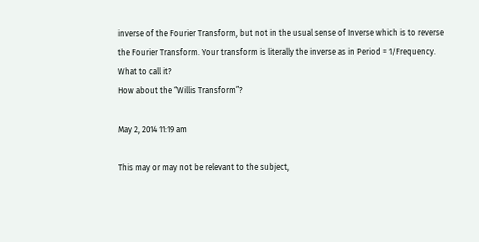inverse of the Fourier Transform, but not in the usual sense of Inverse which is to reverse the Fourier Transform. Your transform is literally the inverse as in Period = 1/Frequency.
What to call it?
How about the “Willis Transform”?

May 2, 2014 11:19 am

This may or may not be relevant to the subject,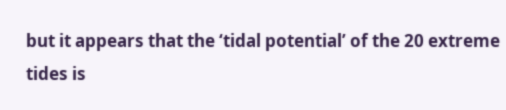but it appears that the ‘tidal potential’ of the 20 extreme tides is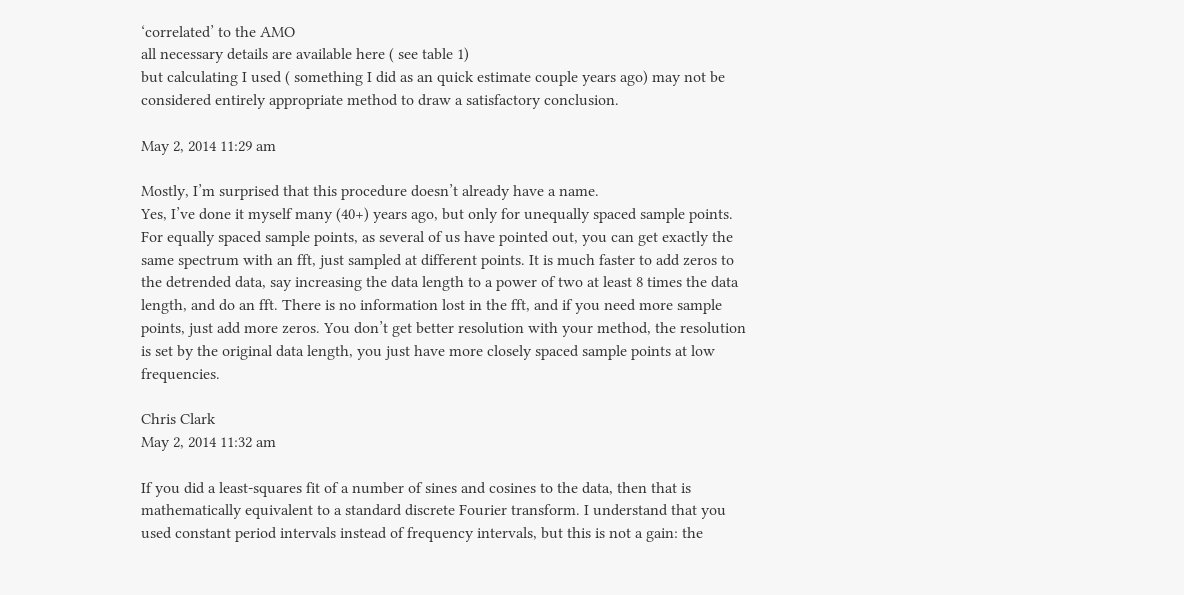‘correlated’ to the AMO
all necessary details are available here ( see table 1)
but calculating I used ( something I did as an quick estimate couple years ago) may not be considered entirely appropriate method to draw a satisfactory conclusion.

May 2, 2014 11:29 am

Mostly, I’m surprised that this procedure doesn’t already have a name.
Yes, I’ve done it myself many (40+) years ago, but only for unequally spaced sample points. For equally spaced sample points, as several of us have pointed out, you can get exactly the same spectrum with an fft, just sampled at different points. It is much faster to add zeros to the detrended data, say increasing the data length to a power of two at least 8 times the data length, and do an fft. There is no information lost in the fft, and if you need more sample points, just add more zeros. You don’t get better resolution with your method, the resolution is set by the original data length, you just have more closely spaced sample points at low frequencies.

Chris Clark
May 2, 2014 11:32 am

If you did a least-squares fit of a number of sines and cosines to the data, then that is mathematically equivalent to a standard discrete Fourier transform. I understand that you used constant period intervals instead of frequency intervals, but this is not a gain: the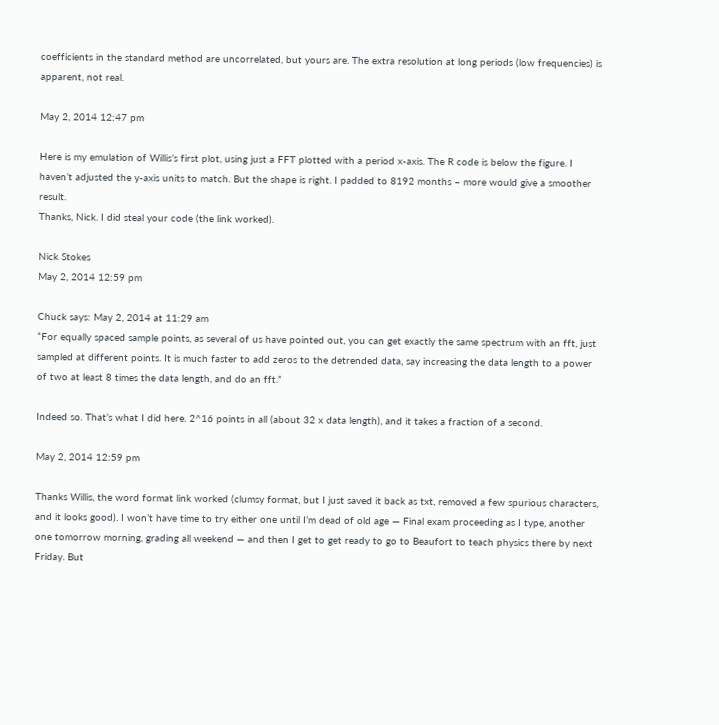coefficients in the standard method are uncorrelated, but yours are. The extra resolution at long periods (low frequencies) is apparent, not real.

May 2, 2014 12:47 pm

Here is my emulation of Willis’s first plot, using just a FFT plotted with a period x-axis. The R code is below the figure. I haven’t adjusted the y-axis units to match. But the shape is right. I padded to 8192 months – more would give a smoother result.
Thanks, Nick. I did steal your code (the link worked).

Nick Stokes
May 2, 2014 12:59 pm

Chuck says: May 2, 2014 at 11:29 am
“For equally spaced sample points, as several of us have pointed out, you can get exactly the same spectrum with an fft, just sampled at different points. It is much faster to add zeros to the detrended data, say increasing the data length to a power of two at least 8 times the data length, and do an fft.”

Indeed so. That’s what I did here. 2^16 points in all (about 32 x data length), and it takes a fraction of a second.

May 2, 2014 12:59 pm

Thanks Willis, the word format link worked (clumsy format, but I just saved it back as txt, removed a few spurious characters, and it looks good). I won’t have time to try either one until I’m dead of old age — Final exam proceeding as I type, another one tomorrow morning, grading all weekend — and then I get to get ready to go to Beaufort to teach physics there by next Friday. But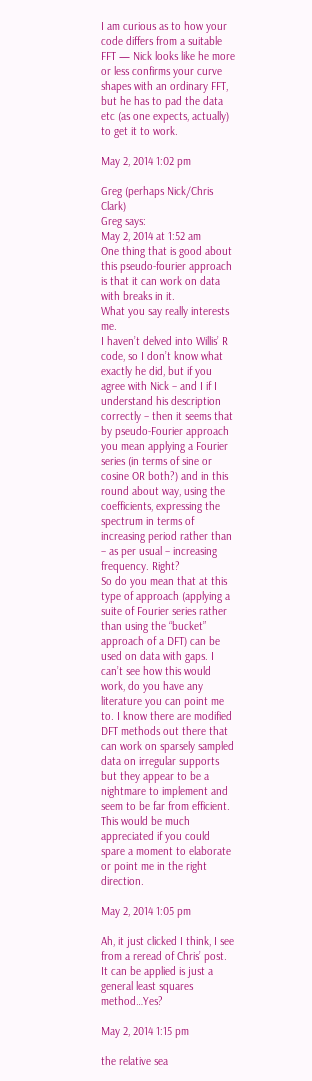I am curious as to how your code differs from a suitable FFT — Nick looks like he more or less confirms your curve shapes with an ordinary FFT, but he has to pad the data etc (as one expects, actually) to get it to work.

May 2, 2014 1:02 pm

Greg (perhaps Nick/Chris Clark)
Greg says:
May 2, 2014 at 1:52 am
One thing that is good about this pseudo-fourier approach is that it can work on data with breaks in it.
What you say really interests me.
I haven’t delved into Willis’ R code, so I don’t know what exactly he did, but if you agree with Nick – and I if I understand his description correctly – then it seems that by pseudo-Fourier approach you mean applying a Fourier series (in terms of sine or cosine OR both?) and in this round about way, using the coefficients, expressing the spectrum in terms of increasing period rather than – as per usual – increasing frequency. Right?
So do you mean that at this type of approach (applying a suite of Fourier series rather than using the “bucket” approach of a DFT) can be used on data with gaps. I can’t see how this would work, do you have any literature you can point me to. I know there are modified DFT methods out there that can work on sparsely sampled data on irregular supports but they appear to be a nightmare to implement and seem to be far from efficient. This would be much appreciated if you could spare a moment to elaborate or point me in the right direction.

May 2, 2014 1:05 pm

Ah, it just clicked I think, I see from a reread of Chris’ post. It can be applied is just a general least squares method…Yes?

May 2, 2014 1:15 pm

the relative sea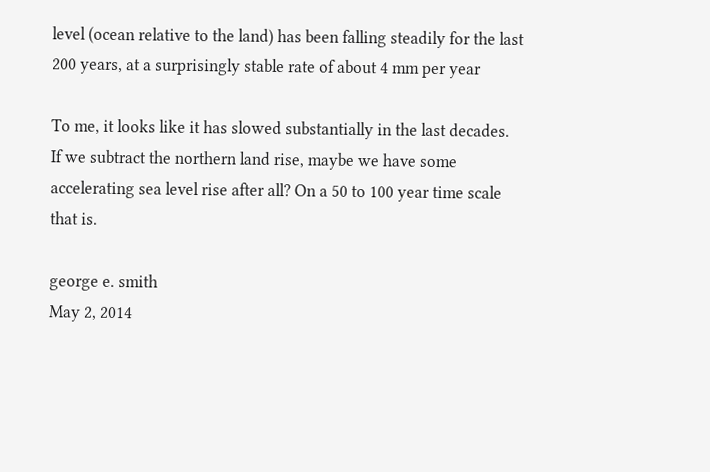level (ocean relative to the land) has been falling steadily for the last 200 years, at a surprisingly stable rate of about 4 mm per year

To me, it looks like it has slowed substantially in the last decades. If we subtract the northern land rise, maybe we have some accelerating sea level rise after all? On a 50 to 100 year time scale that is.

george e. smith
May 2, 2014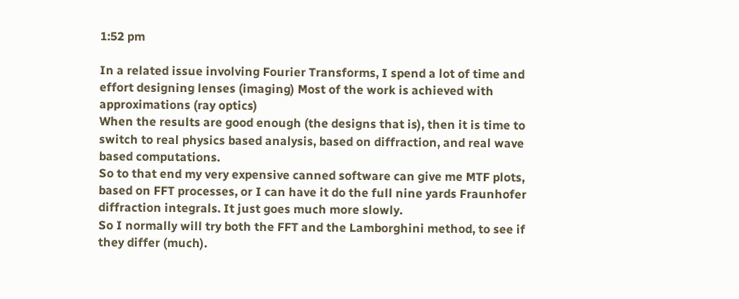1:52 pm

In a related issue involving Fourier Transforms, I spend a lot of time and effort designing lenses (imaging) Most of the work is achieved with approximations (ray optics)
When the results are good enough (the designs that is), then it is time to switch to real physics based analysis, based on diffraction, and real wave based computations.
So to that end my very expensive canned software can give me MTF plots, based on FFT processes, or I can have it do the full nine yards Fraunhofer diffraction integrals. It just goes much more slowly.
So I normally will try both the FFT and the Lamborghini method, to see if they differ (much).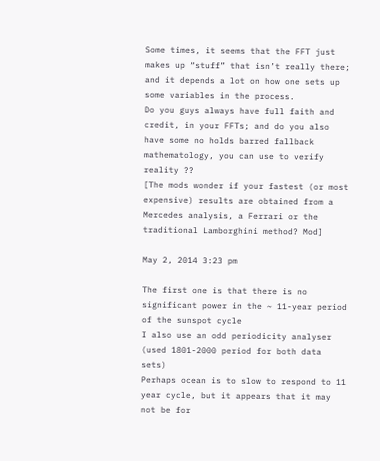Some times, it seems that the FFT just makes up “stuff” that isn’t really there; and it depends a lot on how one sets up some variables in the process.
Do you guys always have full faith and credit, in your FFTs; and do you also have some no holds barred fallback mathematology, you can use to verify reality ??
[The mods wonder if your fastest (or most expensive) results are obtained from a Mercedes analysis, a Ferrari or the traditional Lamborghini method? Mod]

May 2, 2014 3:23 pm

The first one is that there is no significant power in the ~ 11-year period of the sunspot cycle
I also use an odd periodicity analyser (used 1801-2000 period for both data sets)
Perhaps ocean is to slow to respond to 11 year cycle, but it appears that it may not be for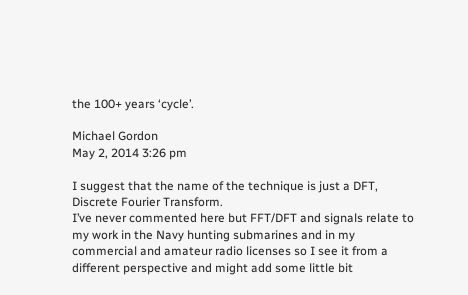the 100+ years ‘cycle’.

Michael Gordon
May 2, 2014 3:26 pm

I suggest that the name of the technique is just a DFT, Discrete Fourier Transform.
I’ve never commented here but FFT/DFT and signals relate to my work in the Navy hunting submarines and in my commercial and amateur radio licenses so I see it from a different perspective and might add some little bit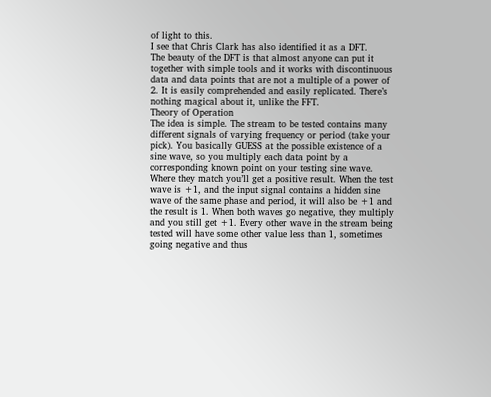of light to this.
I see that Chris Clark has also identified it as a DFT.
The beauty of the DFT is that almost anyone can put it together with simple tools and it works with discontinuous data and data points that are not a multiple of a power of 2. It is easily comprehended and easily replicated. There’s nothing magical about it, unlike the FFT.
Theory of Operation
The idea is simple. The stream to be tested contains many different signals of varying frequency or period (take your pick). You basically GUESS at the possible existence of a sine wave, so you multiply each data point by a corresponding known point on your testing sine wave. Where they match you’ll get a positive result. When the test wave is +1, and the input signal contains a hidden sine wave of the same phase and period, it will also be +1 and the result is 1. When both waves go negative, they multiply and you still get +1. Every other wave in the stream being tested will have some other value less than 1, sometimes going negative and thus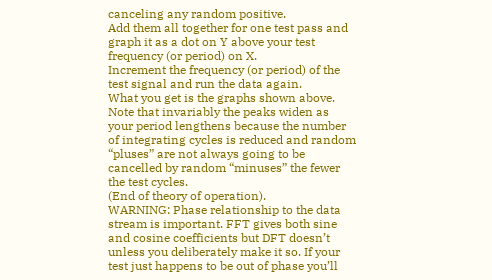canceling any random positive.
Add them all together for one test pass and graph it as a dot on Y above your test frequency (or period) on X.
Increment the frequency (or period) of the test signal and run the data again.
What you get is the graphs shown above. Note that invariably the peaks widen as your period lengthens because the number of integrating cycles is reduced and random “pluses” are not always going to be cancelled by random “minuses” the fewer the test cycles.
(End of theory of operation).
WARNING: Phase relationship to the data stream is important. FFT gives both sine and cosine coefficients but DFT doesn’t unless you deliberately make it so. If your test just happens to be out of phase you’ll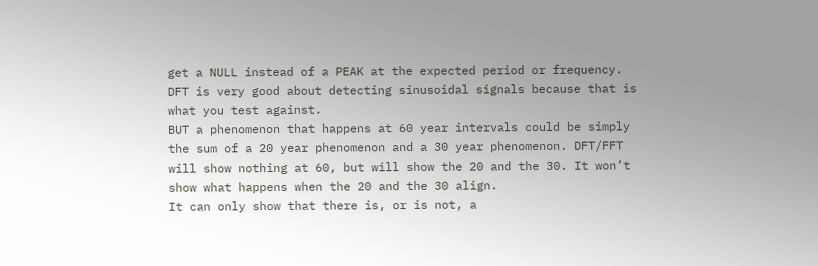get a NULL instead of a PEAK at the expected period or frequency.
DFT is very good about detecting sinusoidal signals because that is what you test against.
BUT a phenomenon that happens at 60 year intervals could be simply the sum of a 20 year phenomenon and a 30 year phenomenon. DFT/FFT will show nothing at 60, but will show the 20 and the 30. It won’t show what happens when the 20 and the 30 align.
It can only show that there is, or is not, a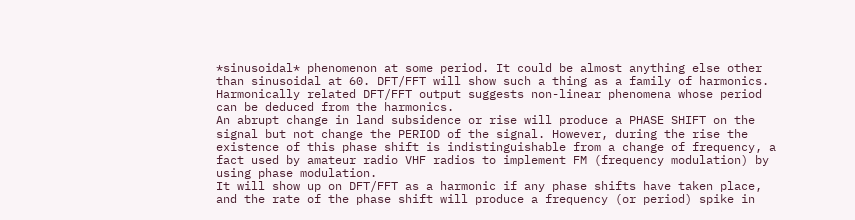*sinusoidal* phenomenon at some period. It could be almost anything else other than sinusoidal at 60. DFT/FFT will show such a thing as a family of harmonics. Harmonically related DFT/FFT output suggests non-linear phenomena whose period can be deduced from the harmonics.
An abrupt change in land subsidence or rise will produce a PHASE SHIFT on the signal but not change the PERIOD of the signal. However, during the rise the existence of this phase shift is indistinguishable from a change of frequency, a fact used by amateur radio VHF radios to implement FM (frequency modulation) by using phase modulation.
It will show up on DFT/FFT as a harmonic if any phase shifts have taken place, and the rate of the phase shift will produce a frequency (or period) spike in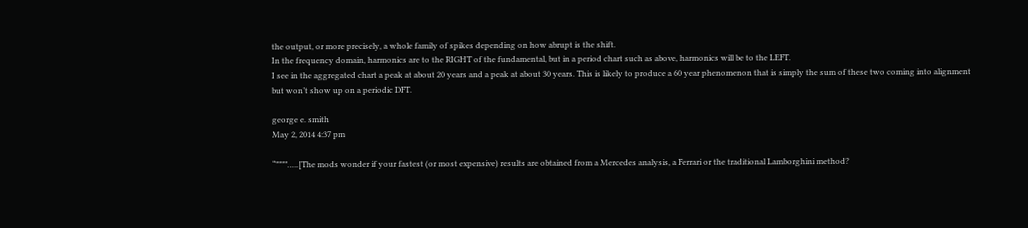the output, or more precisely, a whole family of spikes depending on how abrupt is the shift.
In the frequency domain, harmonics are to the RIGHT of the fundamental, but in a period chart such as above, harmonics will be to the LEFT.
I see in the aggregated chart a peak at about 20 years and a peak at about 30 years. This is likely to produce a 60 year phenomenon that is simply the sum of these two coming into alignment but won’t show up on a periodic DFT.

george e. smith
May 2, 2014 4:37 pm

“””””…..[The mods wonder if your fastest (or most expensive) results are obtained from a Mercedes analysis, a Ferrari or the traditional Lamborghini method?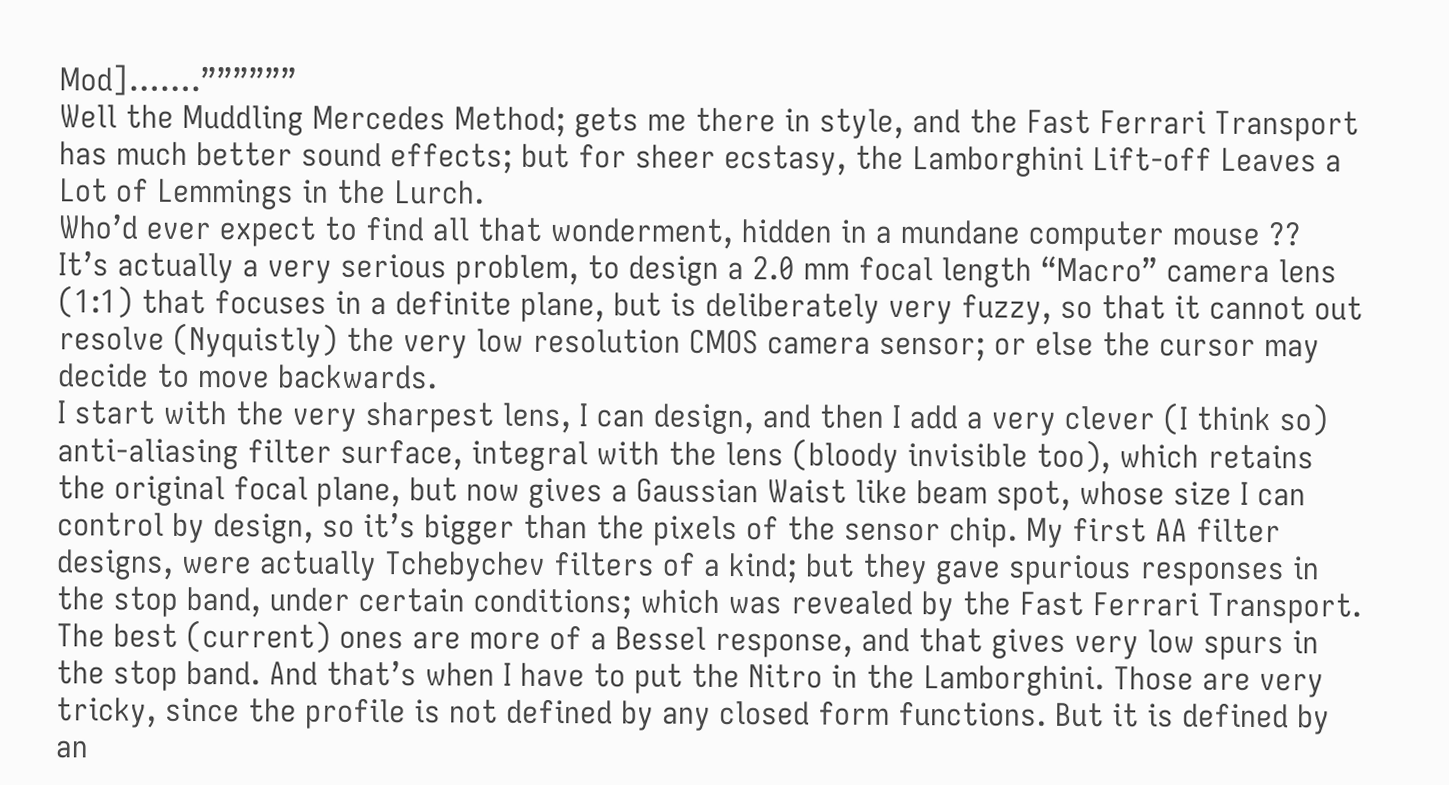Mod]…….””””””
Well the Muddling Mercedes Method; gets me there in style, and the Fast Ferrari Transport has much better sound effects; but for sheer ecstasy, the Lamborghini Lift-off Leaves a Lot of Lemmings in the Lurch.
Who’d ever expect to find all that wonderment, hidden in a mundane computer mouse ??
It’s actually a very serious problem, to design a 2.0 mm focal length “Macro” camera lens (1:1) that focuses in a definite plane, but is deliberately very fuzzy, so that it cannot out resolve (Nyquistly) the very low resolution CMOS camera sensor; or else the cursor may decide to move backwards.
I start with the very sharpest lens, I can design, and then I add a very clever (I think so) anti-aliasing filter surface, integral with the lens (bloody invisible too), which retains the original focal plane, but now gives a Gaussian Waist like beam spot, whose size I can control by design, so it’s bigger than the pixels of the sensor chip. My first AA filter designs, were actually Tchebychev filters of a kind; but they gave spurious responses in the stop band, under certain conditions; which was revealed by the Fast Ferrari Transport.
The best (current) ones are more of a Bessel response, and that gives very low spurs in the stop band. And that’s when I have to put the Nitro in the Lamborghini. Those are very tricky, since the profile is not defined by any closed form functions. But it is defined by an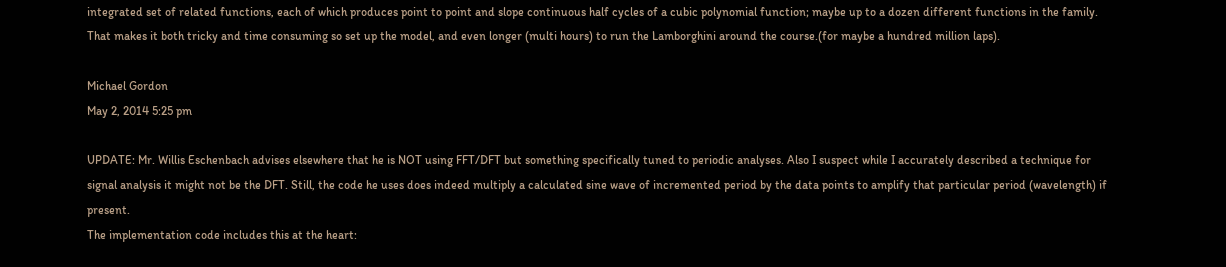integrated set of related functions, each of which produces point to point and slope continuous half cycles of a cubic polynomial function; maybe up to a dozen different functions in the family.
That makes it both tricky and time consuming so set up the model, and even longer (multi hours) to run the Lamborghini around the course.(for maybe a hundred million laps).

Michael Gordon
May 2, 2014 5:25 pm

UPDATE: Mr. Willis Eschenbach advises elsewhere that he is NOT using FFT/DFT but something specifically tuned to periodic analyses. Also I suspect while I accurately described a technique for signal analysis it might not be the DFT. Still, the code he uses does indeed multiply a calculated sine wave of incremented period by the data points to amplify that particular period (wavelength) if present.
The implementation code includes this at the heart: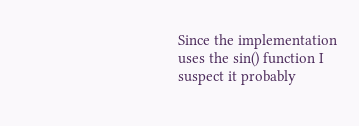Since the implementation uses the sin() function I suspect it probably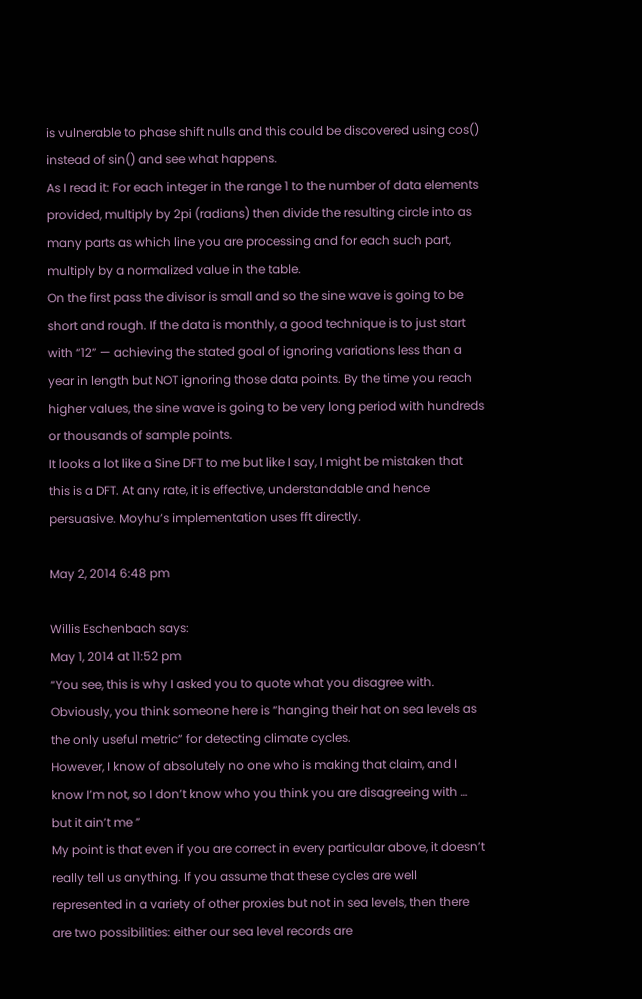is vulnerable to phase shift nulls and this could be discovered using cos() instead of sin() and see what happens.
As I read it: For each integer in the range 1 to the number of data elements provided, multiply by 2pi (radians) then divide the resulting circle into as many parts as which line you are processing and for each such part, multiply by a normalized value in the table.
On the first pass the divisor is small and so the sine wave is going to be short and rough. If the data is monthly, a good technique is to just start with “12” — achieving the stated goal of ignoring variations less than a year in length but NOT ignoring those data points. By the time you reach higher values, the sine wave is going to be very long period with hundreds or thousands of sample points.
It looks a lot like a Sine DFT to me but like I say, I might be mistaken that this is a DFT. At any rate, it is effective, understandable and hence persuasive. Moyhu’s implementation uses fft directly.

May 2, 2014 6:48 pm

Willis Eschenbach says:
May 1, 2014 at 11:52 pm
“You see, this is why I asked you to quote what you disagree with. Obviously, you think someone here is “hanging their hat on sea levels as the only useful metric” for detecting climate cycles.
However, I know of absolutely no one who is making that claim, and I know I’m not, so I don’t know who you think you are disagreeing with … but it ain’t me ”
My point is that even if you are correct in every particular above, it doesn’t really tell us anything. If you assume that these cycles are well represented in a variety of other proxies but not in sea levels, then there are two possibilities: either our sea level records are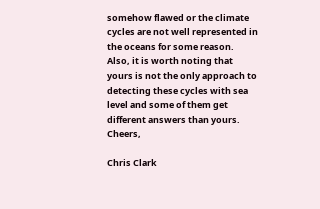somehow flawed or the climate cycles are not well represented in the oceans for some reason. Also, it is worth noting that yours is not the only approach to detecting these cycles with sea level and some of them get different answers than yours.
Cheers,

Chris Clark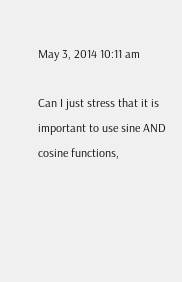May 3, 2014 10:11 am

Can I just stress that it is important to use sine AND cosine functions,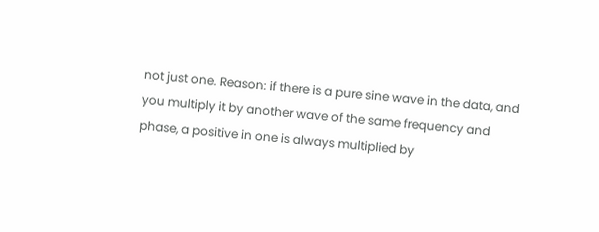not just one. Reason: if there is a pure sine wave in the data, and you multiply it by another wave of the same frequency and phase, a positive in one is always multiplied by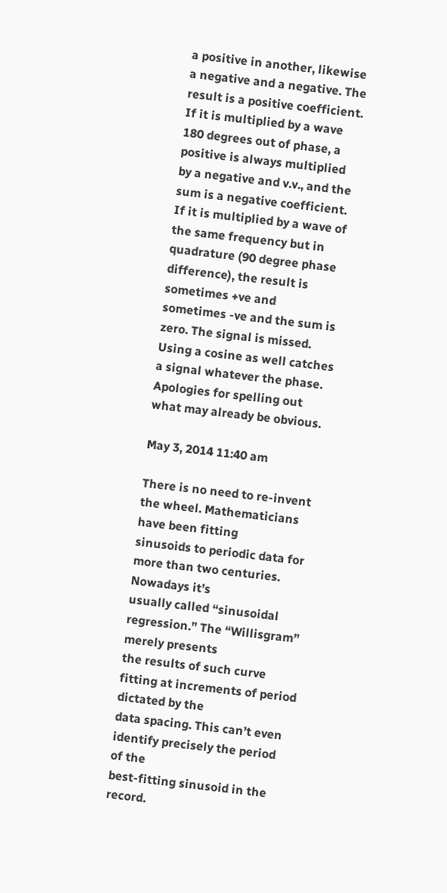a positive in another, likewise a negative and a negative. The result is a positive coefficient. If it is multiplied by a wave 180 degrees out of phase, a positive is always multiplied by a negative and v.v., and the sum is a negative coefficient. If it is multiplied by a wave of the same frequency but in quadrature (90 degree phase difference), the result is sometimes +ve and sometimes -ve and the sum is zero. The signal is missed. Using a cosine as well catches a signal whatever the phase. Apologies for spelling out what may already be obvious.

May 3, 2014 11:40 am

There is no need to re-invent the wheel. Mathematicians have been fitting
sinusoids to periodic data for more than two centuries. Nowadays it’s
usually called “sinusoidal regression.” The “Willisgram” merely presents
the results of such curve fitting at increments of period dictated by the
data spacing. This can’t even identify precisely the period of the
best-fitting sinusoid in the record.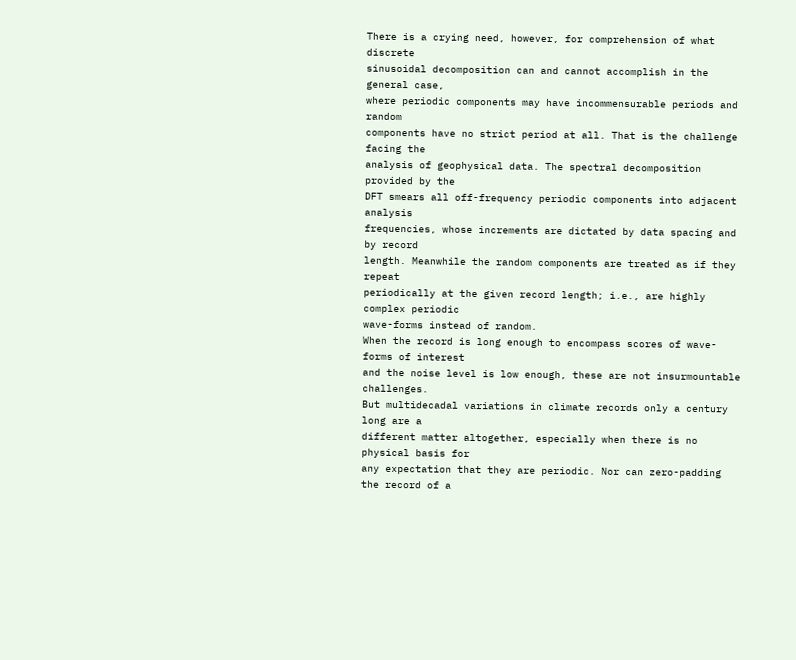There is a crying need, however, for comprehension of what discrete
sinusoidal decomposition can and cannot accomplish in the general case,
where periodic components may have incommensurable periods and random
components have no strict period at all. That is the challenge facing the
analysis of geophysical data. The spectral decomposition provided by the
DFT smears all off-frequency periodic components into adjacent analysis
frequencies, whose increments are dictated by data spacing and by record
length. Meanwhile the random components are treated as if they repeat
periodically at the given record length; i.e., are highly complex periodic
wave-forms instead of random.
When the record is long enough to encompass scores of wave-forms of interest
and the noise level is low enough, these are not insurmountable challenges.
But multidecadal variations in climate records only a century long are a
different matter altogether, especially when there is no physical basis for
any expectation that they are periodic. Nor can zero-padding the record of a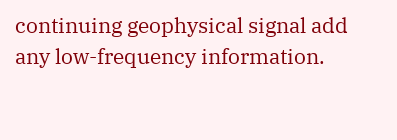continuing geophysical signal add any low-frequency information.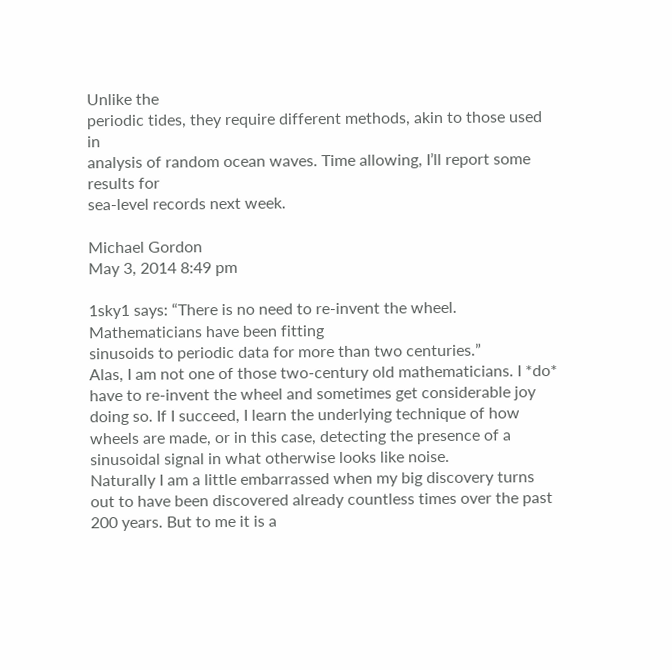Unlike the
periodic tides, they require different methods, akin to those used in
analysis of random ocean waves. Time allowing, I’ll report some results for
sea-level records next week.

Michael Gordon
May 3, 2014 8:49 pm

1sky1 says: “There is no need to re-invent the wheel. Mathematicians have been fitting
sinusoids to periodic data for more than two centuries.”
Alas, I am not one of those two-century old mathematicians. I *do* have to re-invent the wheel and sometimes get considerable joy doing so. If I succeed, I learn the underlying technique of how wheels are made, or in this case, detecting the presence of a sinusoidal signal in what otherwise looks like noise.
Naturally I am a little embarrassed when my big discovery turns out to have been discovered already countless times over the past 200 years. But to me it is a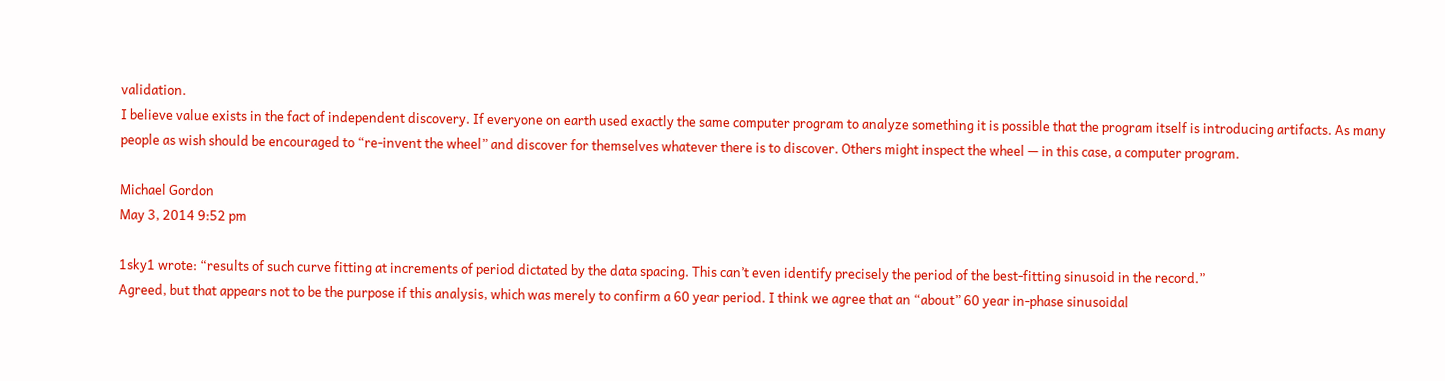validation.
I believe value exists in the fact of independent discovery. If everyone on earth used exactly the same computer program to analyze something it is possible that the program itself is introducing artifacts. As many people as wish should be encouraged to “re-invent the wheel” and discover for themselves whatever there is to discover. Others might inspect the wheel — in this case, a computer program.

Michael Gordon
May 3, 2014 9:52 pm

1sky1 wrote: “results of such curve fitting at increments of period dictated by the data spacing. This can’t even identify precisely the period of the best-fitting sinusoid in the record.”
Agreed, but that appears not to be the purpose if this analysis, which was merely to confirm a 60 year period. I think we agree that an “about” 60 year in-phase sinusoidal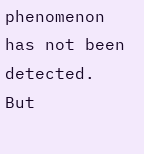phenomenon has not been detected.
But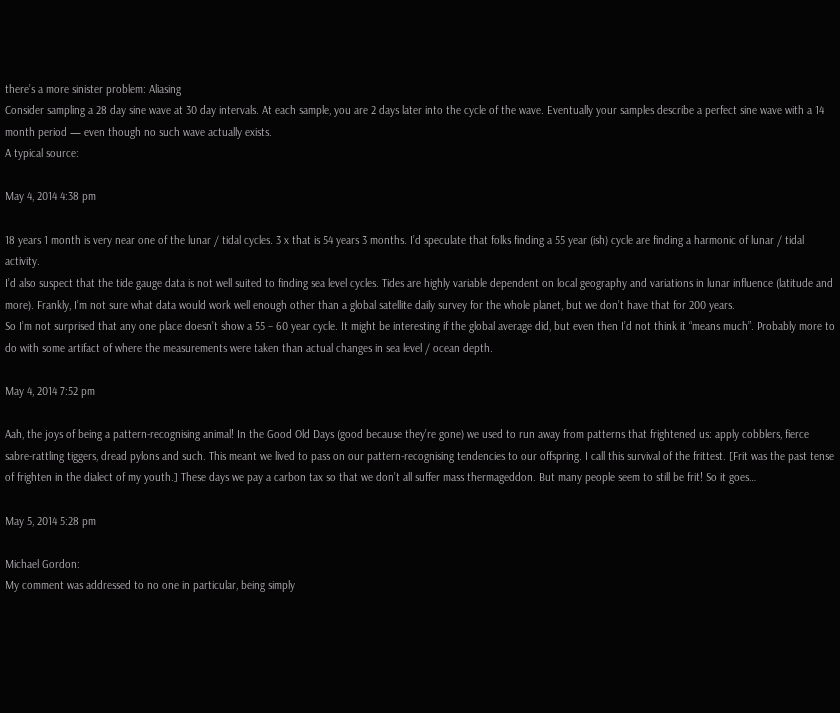there’s a more sinister problem: Aliasing
Consider sampling a 28 day sine wave at 30 day intervals. At each sample, you are 2 days later into the cycle of the wave. Eventually your samples describe a perfect sine wave with a 14 month period — even though no such wave actually exists.
A typical source:

May 4, 2014 4:38 pm

18 years 1 month is very near one of the lunar / tidal cycles. 3 x that is 54 years 3 months. I’d speculate that folks finding a 55 year (ish) cycle are finding a harmonic of lunar / tidal activity.
I’d also suspect that the tide gauge data is not well suited to finding sea level cycles. Tides are highly variable dependent on local geography and variations in lunar influence (latitude and more). Frankly, I’m not sure what data would work well enough other than a global satellite daily survey for the whole planet, but we don’t have that for 200 years.
So I’m not surprised that any one place doesn’t show a 55 – 60 year cycle. It might be interesting if the global average did, but even then I’d not think it “means much”. Probably more to do with some artifact of where the measurements were taken than actual changes in sea level / ocean depth.

May 4, 2014 7:52 pm

Aah, the joys of being a pattern-recognising animal! In the Good Old Days (good because they’re gone) we used to run away from patterns that frightened us: apply cobblers, fierce sabre-rattling tiggers, dread pylons and such. This meant we lived to pass on our pattern-recognising tendencies to our offspring. I call this survival of the frittest. [Frit was the past tense of frighten in the dialect of my youth.] These days we pay a carbon tax so that we don’t all suffer mass thermageddon. But many people seem to still be frit! So it goes…

May 5, 2014 5:28 pm

Michael Gordon:
My comment was addressed to no one in particular, being simply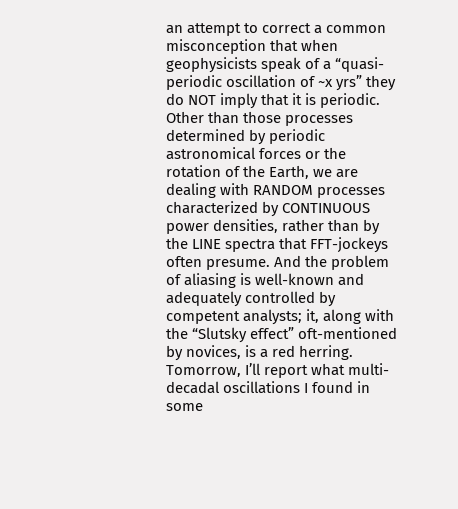an attempt to correct a common misconception that when geophysicists speak of a “quasi-periodic oscillation of ~x yrs” they do NOT imply that it is periodic. Other than those processes determined by periodic astronomical forces or the rotation of the Earth, we are dealing with RANDOM processes characterized by CONTINUOUS power densities, rather than by the LINE spectra that FFT-jockeys often presume. And the problem of aliasing is well-known and adequately controlled by competent analysts; it, along with the “Slutsky effect” oft-mentioned by novices, is a red herring.
Tomorrow, I’ll report what multi-decadal oscillations I found in some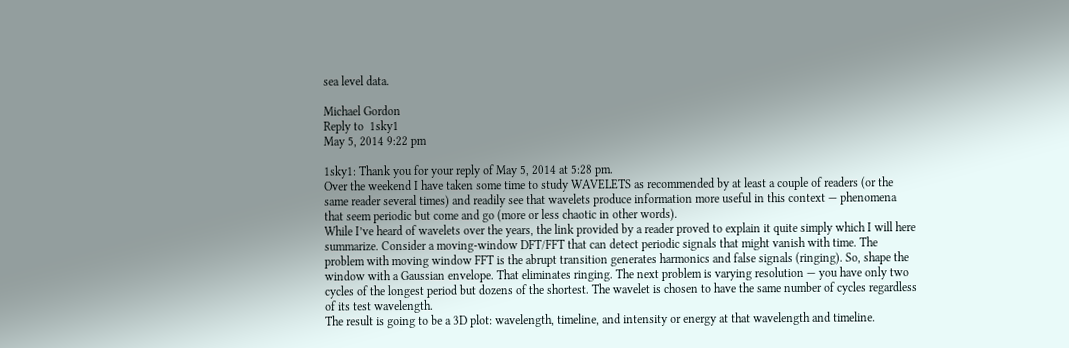sea level data.

Michael Gordon
Reply to  1sky1
May 5, 2014 9:22 pm

1sky1: Thank you for your reply of May 5, 2014 at 5:28 pm.
Over the weekend I have taken some time to study WAVELETS as recommended by at least a couple of readers (or the same reader several times) and readily see that wavelets produce information more useful in this context — phenomena that seem periodic but come and go (more or less chaotic in other words).
While I’ve heard of wavelets over the years, the link provided by a reader proved to explain it quite simply which I will here summarize. Consider a moving-window DFT/FFT that can detect periodic signals that might vanish with time. The problem with moving window FFT is the abrupt transition generates harmonics and false signals (ringing). So, shape the window with a Gaussian envelope. That eliminates ringing. The next problem is varying resolution — you have only two cycles of the longest period but dozens of the shortest. The wavelet is chosen to have the same number of cycles regardless of its test wavelength.
The result is going to be a 3D plot: wavelength, timeline, and intensity or energy at that wavelength and timeline.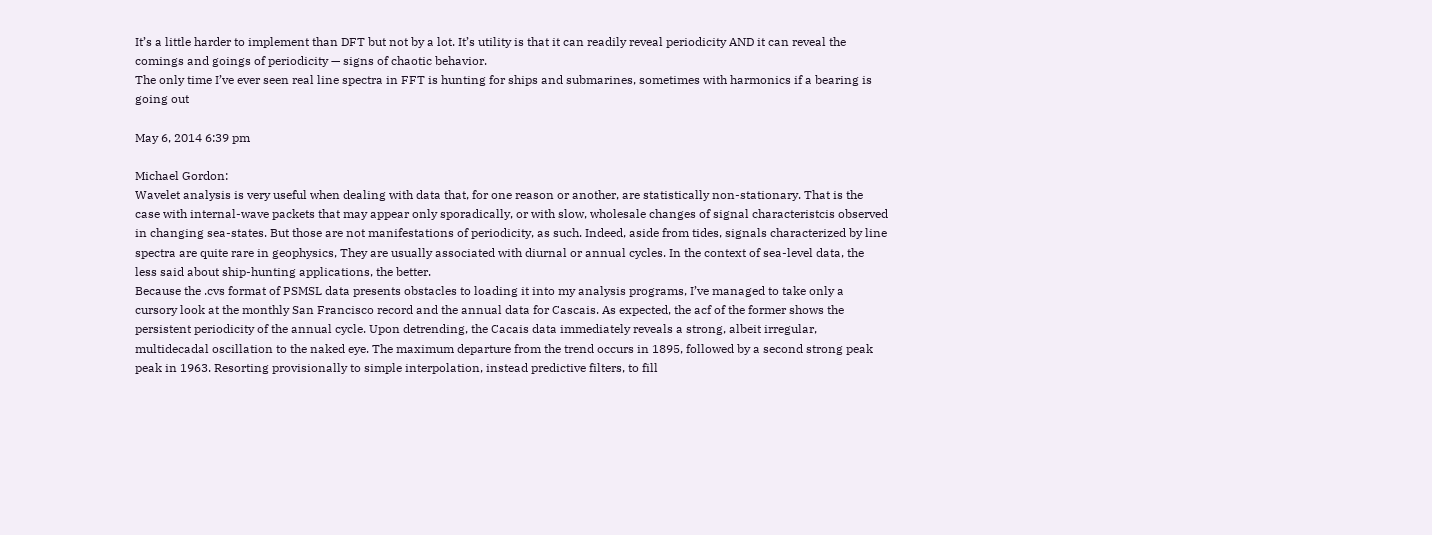It’s a little harder to implement than DFT but not by a lot. It’s utility is that it can readily reveal periodicity AND it can reveal the comings and goings of periodicity — signs of chaotic behavior.
The only time I’ve ever seen real line spectra in FFT is hunting for ships and submarines, sometimes with harmonics if a bearing is going out

May 6, 2014 6:39 pm

Michael Gordon:
Wavelet analysis is very useful when dealing with data that, for one reason or another, are statistically non-stationary. That is the case with internal-wave packets that may appear only sporadically, or with slow, wholesale changes of signal characteristcis observed in changing sea-states. But those are not manifestations of periodicity, as such. Indeed, aside from tides, signals characterized by line spectra are quite rare in geophysics, They are usually associated with diurnal or annual cycles. In the context of sea-level data, the less said about ship-hunting applications, the better.
Because the .cvs format of PSMSL data presents obstacles to loading it into my analysis programs, I’ve managed to take only a cursory look at the monthly San Francisco record and the annual data for Cascais. As expected, the acf of the former shows the persistent periodicity of the annual cycle. Upon detrending, the Cacais data immediately reveals a strong, albeit irregular, multidecadal oscillation to the naked eye. The maximum departure from the trend occurs in 1895, followed by a second strong peak peak in 1963. Resorting provisionally to simple interpolation, instead predictive filters, to fill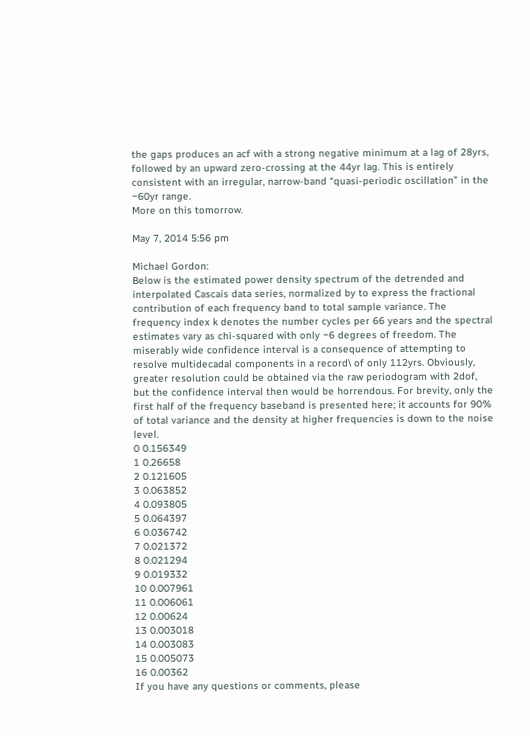the gaps produces an acf with a strong negative minimum at a lag of 28yrs, followed by an upward zero-crossing at the 44yr lag. This is entirely consistent with an irregular, narrow-band “quasi-periodic oscillation” in the ~60yr range.
More on this tomorrow.

May 7, 2014 5:56 pm

Michael Gordon:
Below is the estimated power density spectrum of the detrended and interpolated Cascais data series, normalized by to express the fractional contribution of each frequency band to total sample variance. The frequency index k denotes the number cycles per 66 years and the spectral estimates vary as chi-squared with only ~6 degrees of freedom. The miserably wide confidence interval is a consequence of attempting to resolve multidecadal components in a record\ of only 112yrs. Obviously, greater resolution could be obtained via the raw periodogram with 2dof, but the confidence interval then would be horrendous. For brevity, only the first half of the frequency baseband is presented here; it accounts for 90% of total variance and the density at higher frequencies is down to the noise level.
0 0.156349
1 0.26658
2 0.121605
3 0.063852
4 0.093805
5 0.064397
6 0.036742
7 0.021372
8 0.021294
9 0.019332
10 0.007961
11 0.006061
12 0.00624
13 0.003018
14 0.003083
15 0.005073
16 0.00362
If you have any questions or comments, please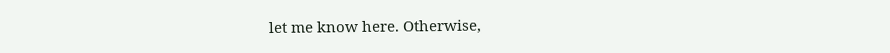let me know here. Otherwise,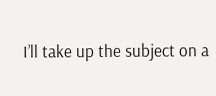I’ll take up the subject on a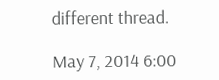different thread.

May 7, 2014 6:00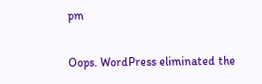pm

Oops. WordPress eliminated the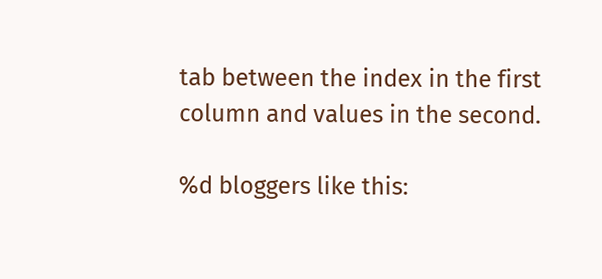tab between the index in the first column and values in the second.

%d bloggers like this: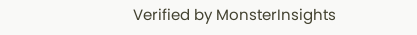Verified by MonsterInsights